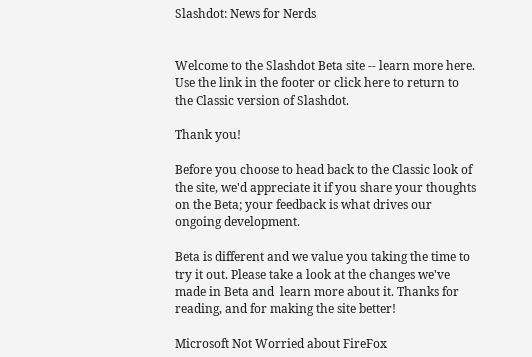Slashdot: News for Nerds


Welcome to the Slashdot Beta site -- learn more here. Use the link in the footer or click here to return to the Classic version of Slashdot.

Thank you!

Before you choose to head back to the Classic look of the site, we'd appreciate it if you share your thoughts on the Beta; your feedback is what drives our ongoing development.

Beta is different and we value you taking the time to try it out. Please take a look at the changes we've made in Beta and  learn more about it. Thanks for reading, and for making the site better!

Microsoft Not Worried about FireFox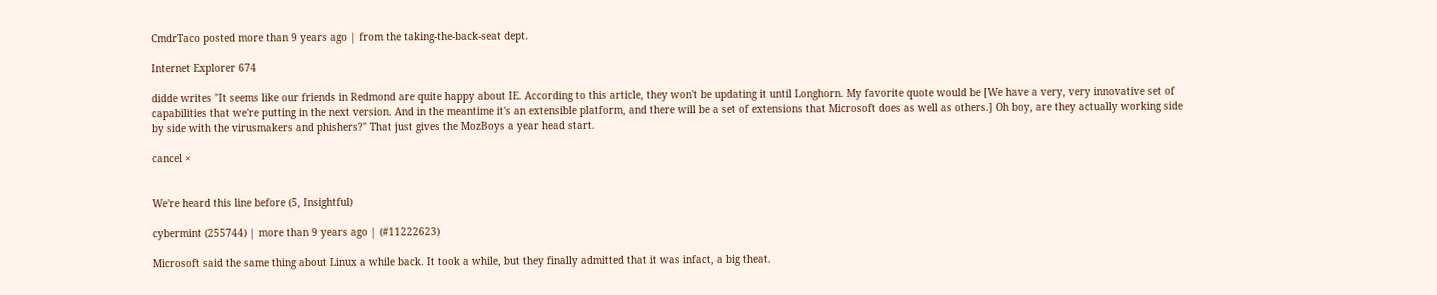CmdrTaco posted more than 9 years ago | from the taking-the-back-seat dept.

Internet Explorer 674

didde writes "It seems like our friends in Redmond are quite happy about IE. According to this article, they won't be updating it until Longhorn. My favorite quote would be [We have a very, very innovative set of capabilities that we're putting in the next version. And in the meantime it's an extensible platform, and there will be a set of extensions that Microsoft does as well as others.] Oh boy, are they actually working side by side with the virusmakers and phishers?" That just gives the MozBoys a year head start.

cancel ×


We're heard this line before (5, Insightful)

cybermint (255744) | more than 9 years ago | (#11222623)

Microsoft said the same thing about Linux a while back. It took a while, but they finally admitted that it was infact, a big theat.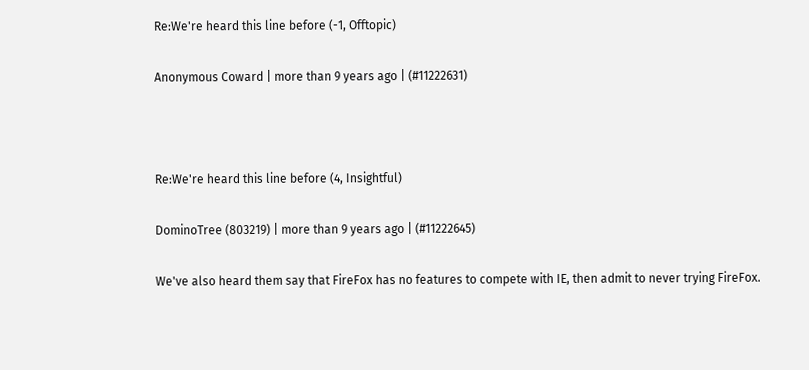Re:We're heard this line before (-1, Offtopic)

Anonymous Coward | more than 9 years ago | (#11222631)



Re:We're heard this line before (4, Insightful)

DominoTree (803219) | more than 9 years ago | (#11222645)

We've also heard them say that FireFox has no features to compete with IE, then admit to never trying FireFox.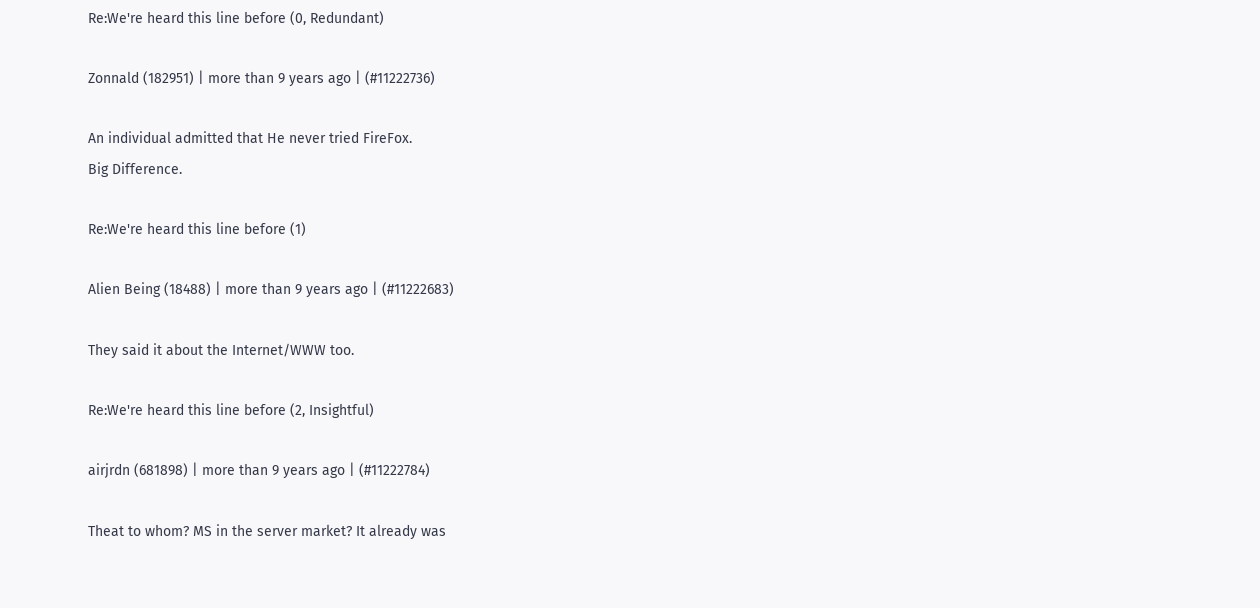Re:We're heard this line before (0, Redundant)

Zonnald (182951) | more than 9 years ago | (#11222736)

An individual admitted that He never tried FireFox.
Big Difference.

Re:We're heard this line before (1)

Alien Being (18488) | more than 9 years ago | (#11222683)

They said it about the Internet/WWW too.

Re:We're heard this line before (2, Insightful)

airjrdn (681898) | more than 9 years ago | (#11222784)

Theat to whom? MS in the server market? It already was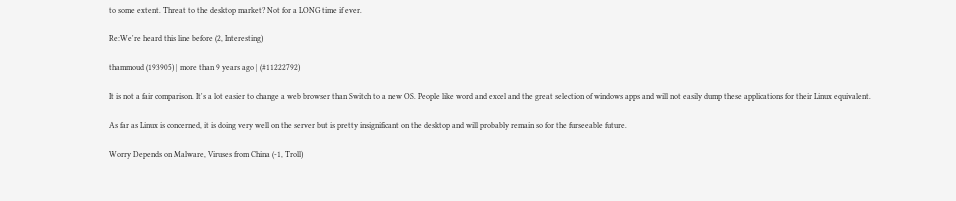to some extent. Threat to the desktop market? Not for a LONG time if ever.

Re:We're heard this line before (2, Interesting)

thammoud (193905) | more than 9 years ago | (#11222792)

It is not a fair comparison. It's a lot easier to change a web browser than Switch to a new OS. People like word and excel and the great selection of windows apps and will not easily dump these applications for their Linux equivalent.

As far as Linux is concerned, it is doing very well on the server but is pretty insignificant on the desktop and will probably remain so for the furseeable future.

Worry Depends on Malware, Viruses from China (-1, Troll)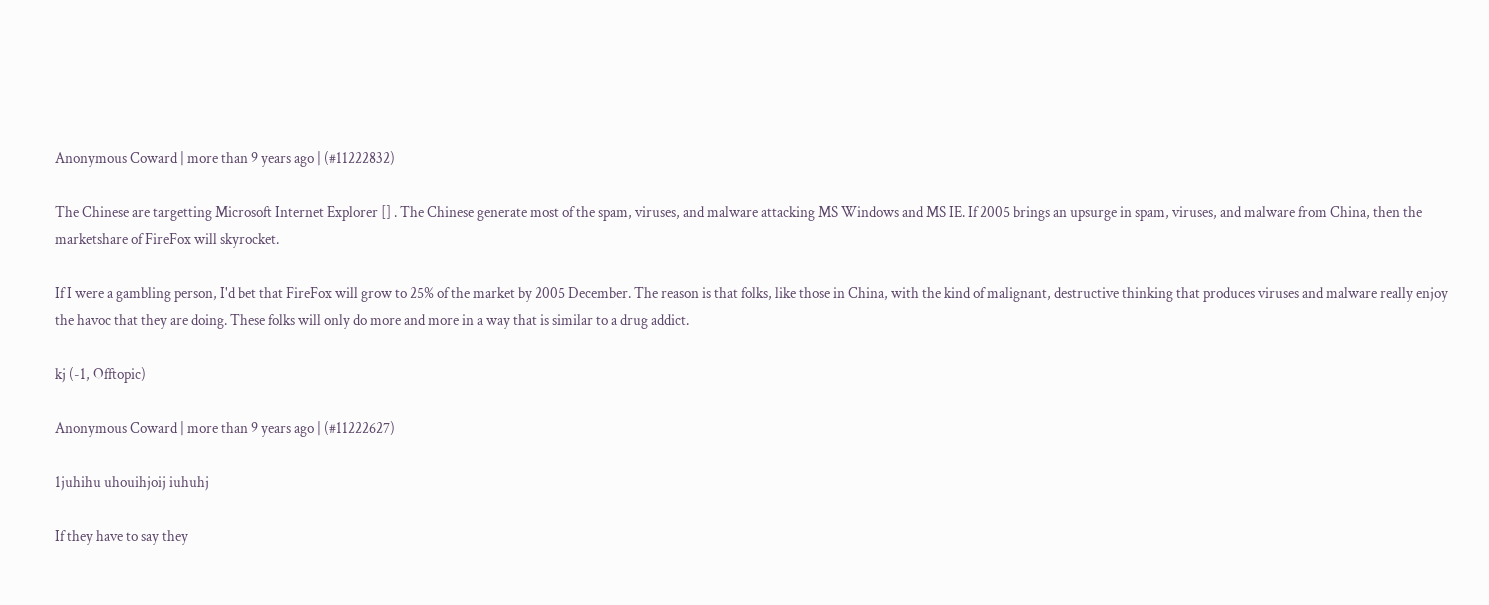Anonymous Coward | more than 9 years ago | (#11222832)

The Chinese are targetting Microsoft Internet Explorer [] . The Chinese generate most of the spam, viruses, and malware attacking MS Windows and MS IE. If 2005 brings an upsurge in spam, viruses, and malware from China, then the marketshare of FireFox will skyrocket.

If I were a gambling person, I'd bet that FireFox will grow to 25% of the market by 2005 December. The reason is that folks, like those in China, with the kind of malignant, destructive thinking that produces viruses and malware really enjoy the havoc that they are doing. These folks will only do more and more in a way that is similar to a drug addict.

kj (-1, Offtopic)

Anonymous Coward | more than 9 years ago | (#11222627)

1juhihu uhouihjoij iuhuhj

If they have to say they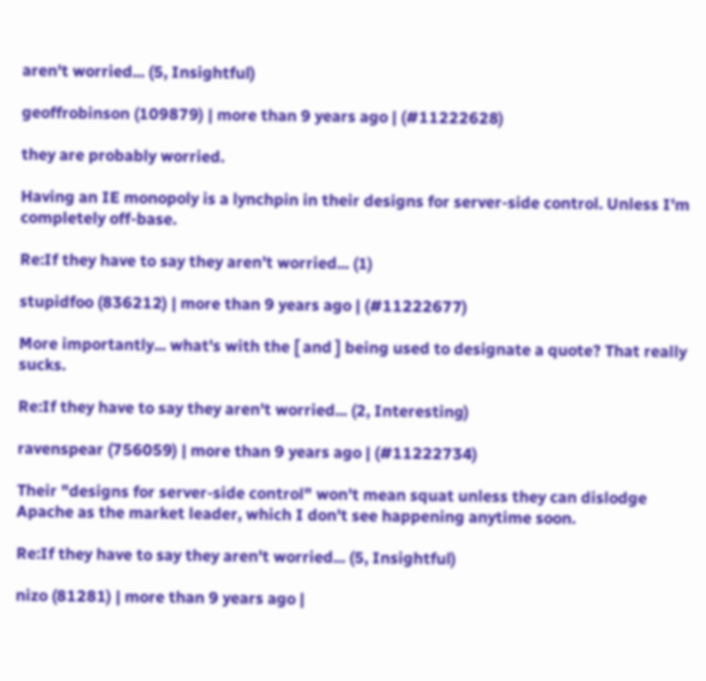aren't worried... (5, Insightful)

geoffrobinson (109879) | more than 9 years ago | (#11222628)

they are probably worried.

Having an IE monopoly is a lynchpin in their designs for server-side control. Unless I'm completely off-base.

Re:If they have to say they aren't worried... (1)

stupidfoo (836212) | more than 9 years ago | (#11222677)

More importantly... what's with the [ and ] being used to designate a quote? That really sucks.

Re:If they have to say they aren't worried... (2, Interesting)

ravenspear (756059) | more than 9 years ago | (#11222734)

Their "designs for server-side control" won't mean squat unless they can dislodge Apache as the market leader, which I don't see happening anytime soon.

Re:If they have to say they aren't worried... (5, Insightful)

nizo (81281) | more than 9 years ago |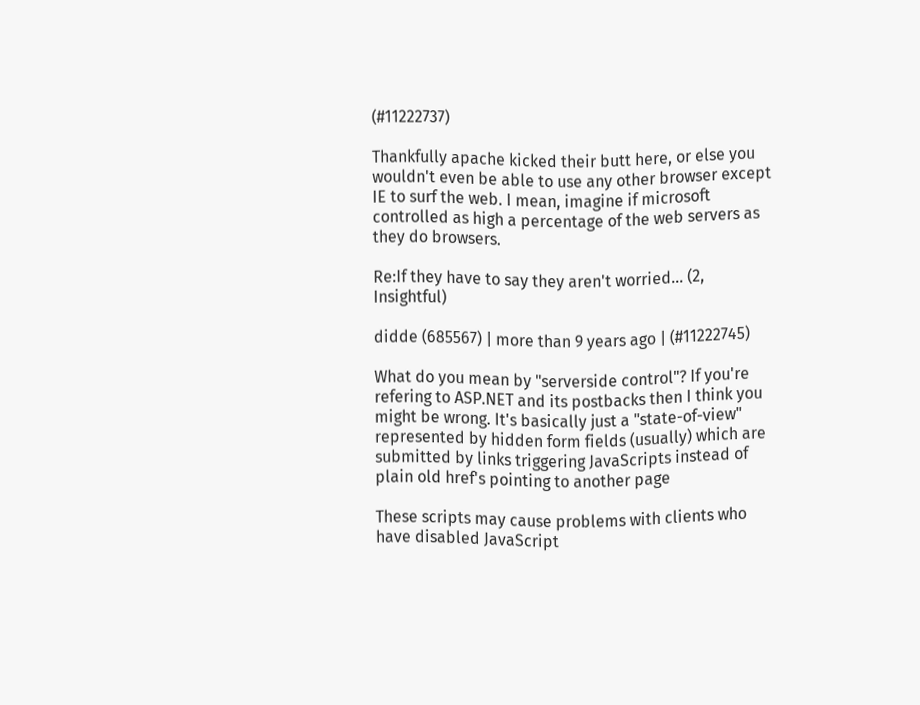(#11222737)

Thankfully apache kicked their butt here, or else you wouldn't even be able to use any other browser except IE to surf the web. I mean, imagine if microsoft controlled as high a percentage of the web servers as they do browsers.

Re:If they have to say they aren't worried... (2, Insightful)

didde (685567) | more than 9 years ago | (#11222745)

What do you mean by "serverside control"? If you're refering to ASP.NET and its postbacks then I think you might be wrong. It's basically just a "state-of-view" represented by hidden form fields (usually) which are submitted by links triggering JavaScripts instead of plain old href's pointing to another page

These scripts may cause problems with clients who have disabled JavaScript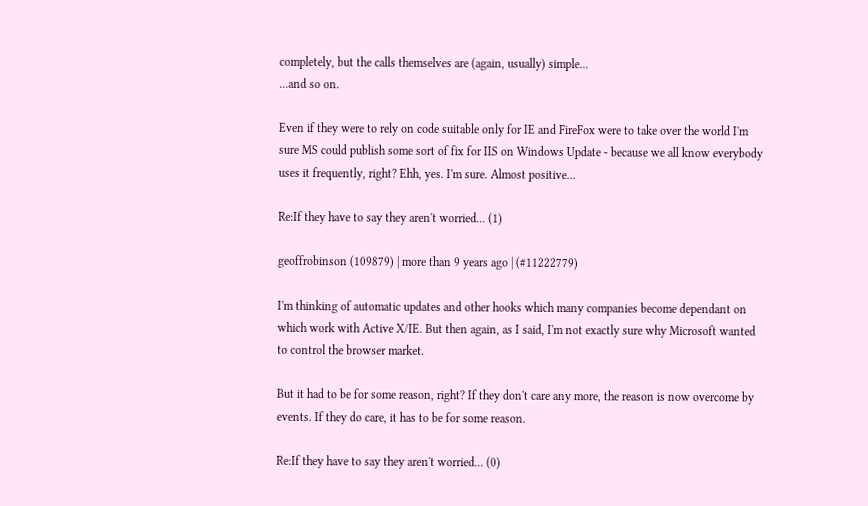completely, but the calls themselves are (again, usually) simple...
...and so on.

Even if they were to rely on code suitable only for IE and FireFox were to take over the world I'm sure MS could publish some sort of fix for IIS on Windows Update - because we all know everybody uses it frequently, right? Ehh, yes. I'm sure. Almost positive...

Re:If they have to say they aren't worried... (1)

geoffrobinson (109879) | more than 9 years ago | (#11222779)

I'm thinking of automatic updates and other hooks which many companies become dependant on which work with Active X/IE. But then again, as I said, I'm not exactly sure why Microsoft wanted to control the browser market.

But it had to be for some reason, right? If they don't care any more, the reason is now overcome by events. If they do care, it has to be for some reason.

Re:If they have to say they aren't worried... (0)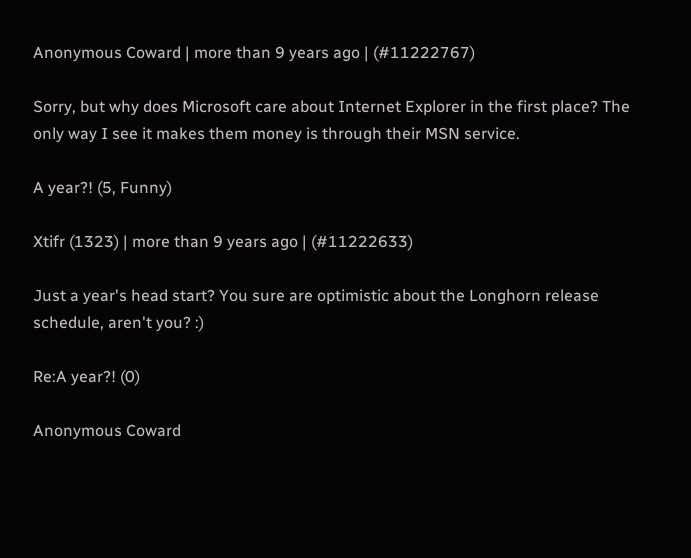Anonymous Coward | more than 9 years ago | (#11222767)

Sorry, but why does Microsoft care about Internet Explorer in the first place? The only way I see it makes them money is through their MSN service.

A year?! (5, Funny)

Xtifr (1323) | more than 9 years ago | (#11222633)

Just a year's head start? You sure are optimistic about the Longhorn release schedule, aren't you? :)

Re:A year?! (0)

Anonymous Coward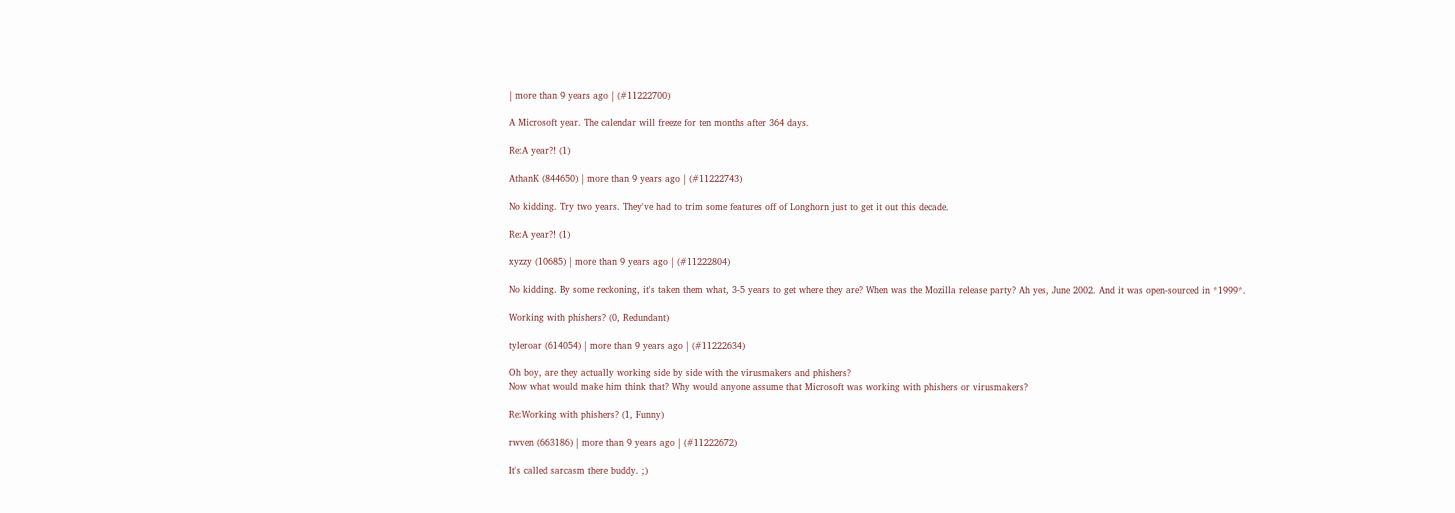| more than 9 years ago | (#11222700)

A Microsoft year. The calendar will freeze for ten months after 364 days.

Re:A year?! (1)

AthanK (844650) | more than 9 years ago | (#11222743)

No kidding. Try two years. They've had to trim some features off of Longhorn just to get it out this decade.

Re:A year?! (1)

xyzzy (10685) | more than 9 years ago | (#11222804)

No kidding. By some reckoning, it's taken them what, 3-5 years to get where they are? When was the Mozilla release party? Ah yes, June 2002. And it was open-sourced in *1999*.

Working with phishers? (0, Redundant)

tyleroar (614054) | more than 9 years ago | (#11222634)

Oh boy, are they actually working side by side with the virusmakers and phishers?
Now what would make him think that? Why would anyone assume that Microsoft was working with phishers or virusmakers?

Re:Working with phishers? (1, Funny)

rwven (663186) | more than 9 years ago | (#11222672)

It's called sarcasm there buddy. ;)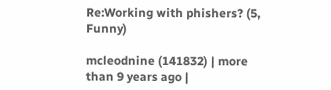Re:Working with phishers? (5, Funny)

mcleodnine (141832) | more than 9 years ago |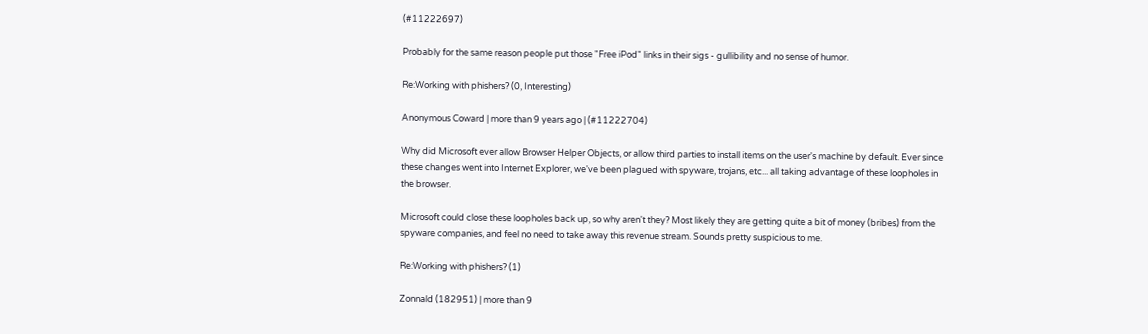(#11222697)

Probably for the same reason people put those "Free iPod" links in their sigs - gullibility and no sense of humor.

Re:Working with phishers? (0, Interesting)

Anonymous Coward | more than 9 years ago | (#11222704)

Why did Microsoft ever allow Browser Helper Objects, or allow third parties to install items on the user's machine by default. Ever since these changes went into Internet Explorer, we've been plagued with spyware, trojans, etc... all taking advantage of these loopholes in the browser.

Microsoft could close these loopholes back up, so why aren't they? Most likely they are getting quite a bit of money (bribes) from the spyware companies, and feel no need to take away this revenue stream. Sounds pretty suspicious to me.

Re:Working with phishers? (1)

Zonnald (182951) | more than 9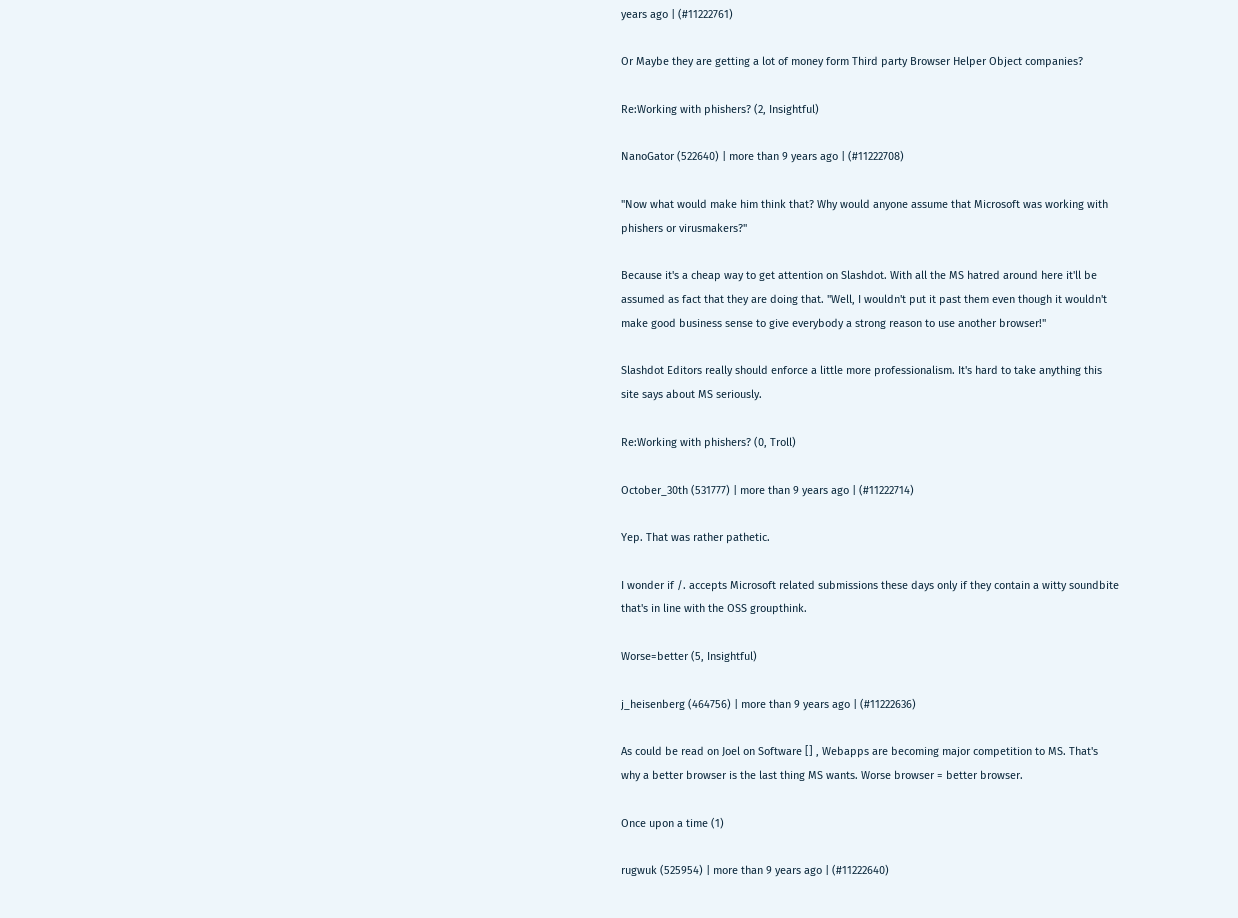years ago | (#11222761)

Or Maybe they are getting a lot of money form Third party Browser Helper Object companies?

Re:Working with phishers? (2, Insightful)

NanoGator (522640) | more than 9 years ago | (#11222708)

"Now what would make him think that? Why would anyone assume that Microsoft was working with phishers or virusmakers?"

Because it's a cheap way to get attention on Slashdot. With all the MS hatred around here it'll be assumed as fact that they are doing that. "Well, I wouldn't put it past them even though it wouldn't make good business sense to give everybody a strong reason to use another browser!"

Slashdot Editors really should enforce a little more professionalism. It's hard to take anything this site says about MS seriously.

Re:Working with phishers? (0, Troll)

October_30th (531777) | more than 9 years ago | (#11222714)

Yep. That was rather pathetic.

I wonder if /. accepts Microsoft related submissions these days only if they contain a witty soundbite that's in line with the OSS groupthink.

Worse=better (5, Insightful)

j_heisenberg (464756) | more than 9 years ago | (#11222636)

As could be read on Joel on Software [] , Webapps are becoming major competition to MS. That's why a better browser is the last thing MS wants. Worse browser = better browser.

Once upon a time (1)

rugwuk (525954) | more than 9 years ago | (#11222640)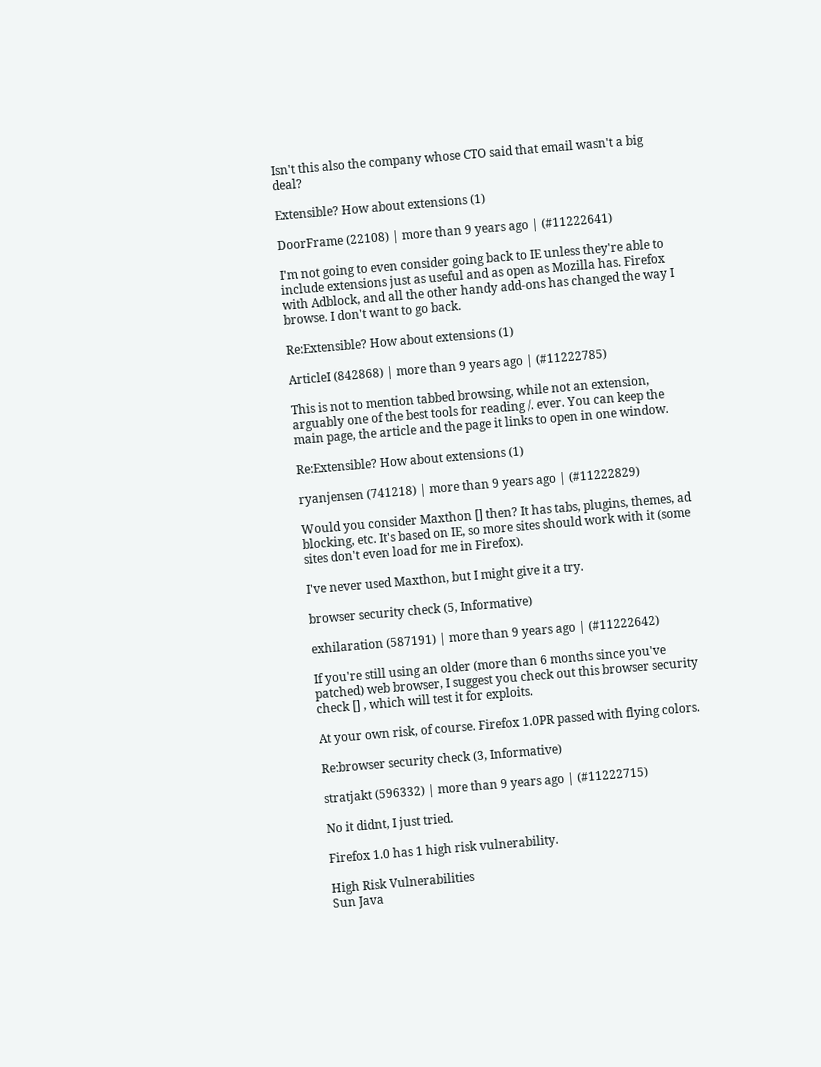Isn't this also the company whose CTO said that email wasn't a big deal?

Extensible? How about extensions (1)

DoorFrame (22108) | more than 9 years ago | (#11222641)

I'm not going to even consider going back to IE unless they're able to include extensions just as useful and as open as Mozilla has. Firefox with Adblock, and all the other handy add-ons has changed the way I browse. I don't want to go back.

Re:Extensible? How about extensions (1)

ArticleI (842868) | more than 9 years ago | (#11222785)

This is not to mention tabbed browsing, while not an extension, arguably one of the best tools for reading /. ever. You can keep the main page, the article and the page it links to open in one window.

Re:Extensible? How about extensions (1)

ryanjensen (741218) | more than 9 years ago | (#11222829)

Would you consider Maxthon [] then? It has tabs, plugins, themes, ad blocking, etc. It's based on IE, so more sites should work with it (some sites don't even load for me in Firefox).

I've never used Maxthon, but I might give it a try.

browser security check (5, Informative)

exhilaration (587191) | more than 9 years ago | (#11222642)

If you're still using an older (more than 6 months since you've patched) web browser, I suggest you check out this browser security check [] , which will test it for exploits.

At your own risk, of course. Firefox 1.0PR passed with flying colors.

Re:browser security check (3, Informative)

stratjakt (596332) | more than 9 years ago | (#11222715)

No it didnt, I just tried.

Firefox 1.0 has 1 high risk vulnerability.

High Risk Vulnerabilities
Sun Java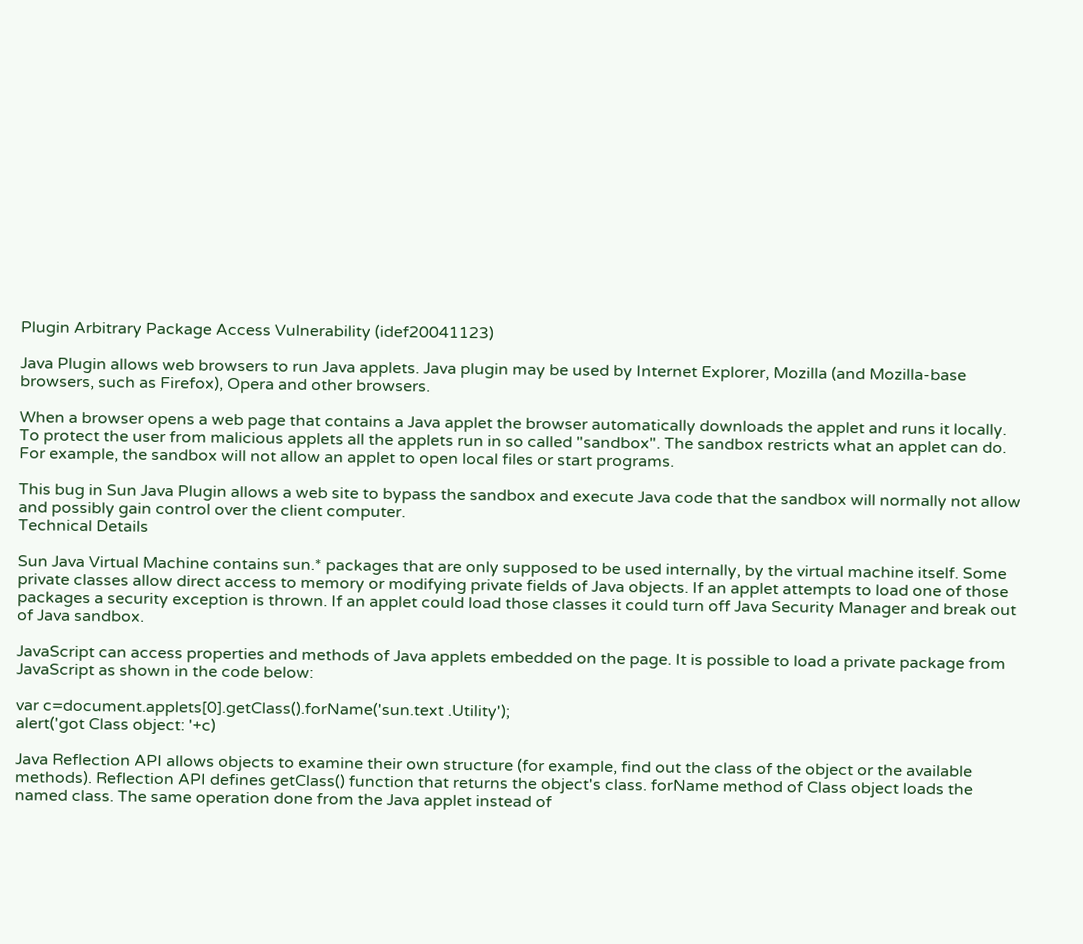Plugin Arbitrary Package Access Vulnerability (idef20041123)

Java Plugin allows web browsers to run Java applets. Java plugin may be used by Internet Explorer, Mozilla (and Mozilla-base browsers, such as Firefox), Opera and other browsers.

When a browser opens a web page that contains a Java applet the browser automatically downloads the applet and runs it locally. To protect the user from malicious applets all the applets run in so called "sandbox". The sandbox restricts what an applet can do. For example, the sandbox will not allow an applet to open local files or start programs.

This bug in Sun Java Plugin allows a web site to bypass the sandbox and execute Java code that the sandbox will normally not allow and possibly gain control over the client computer.
Technical Details

Sun Java Virtual Machine contains sun.* packages that are only supposed to be used internally, by the virtual machine itself. Some private classes allow direct access to memory or modifying private fields of Java objects. If an applet attempts to load one of those packages a security exception is thrown. If an applet could load those classes it could turn off Java Security Manager and break out of Java sandbox.

JavaScript can access properties and methods of Java applets embedded on the page. It is possible to load a private package from JavaScript as shown in the code below:

var c=document.applets[0].getClass().forName('sun.text .Utility');
alert('got Class object: '+c)

Java Reflection API allows objects to examine their own structure (for example, find out the class of the object or the available methods). Reflection API defines getClass() function that returns the object's class. forName method of Class object loads the named class. The same operation done from the Java applet instead of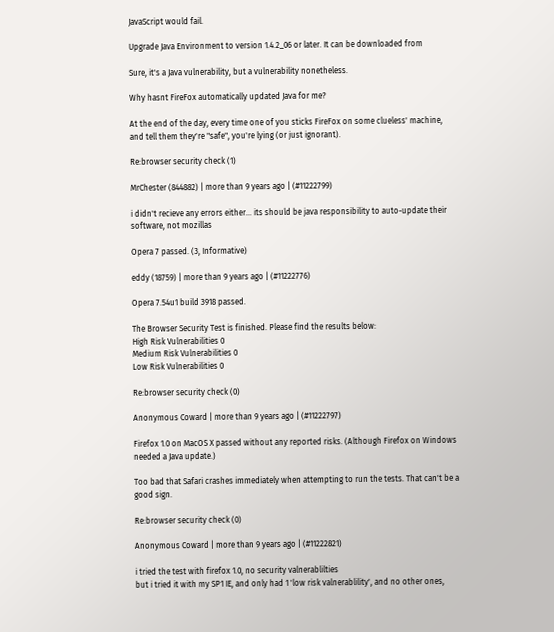JavaScript would fail.

Upgrade Java Environment to version 1.4.2_06 or later. It can be downloaded from

Sure, it's a Java vulnerability, but a vulnerability nonetheless.

Why hasnt FireFox automatically updated Java for me?

At the end of the day, every time one of you sticks FireFox on some clueless' machine, and tell them they're "safe", you're lying (or just ignorant).

Re:browser security check (1)

MrChester (844882) | more than 9 years ago | (#11222799)

i didn't recieve any errors either... its should be java responsibility to auto-update their software, not mozillas

Opera 7 passed. (3, Informative)

eddy (18759) | more than 9 years ago | (#11222776)

Opera 7.54u1 build 3918 passed.

The Browser Security Test is finished. Please find the results below:
High Risk Vulnerabilities 0
Medium Risk Vulnerabilities 0
Low Risk Vulnerabilities 0

Re:browser security check (0)

Anonymous Coward | more than 9 years ago | (#11222797)

Firefox 1.0 on MacOS X passed without any reported risks. (Although Firefox on Windows needed a Java update.)

Too bad that Safari crashes immediately when attempting to run the tests. That can't be a good sign.

Re:browser security check (0)

Anonymous Coward | more than 9 years ago | (#11222821)

i tried the test with firefox 1.0, no security valnerablilties
but i tried it with my SP1 IE, and only had 1 'low risk valnerablility', and no other ones,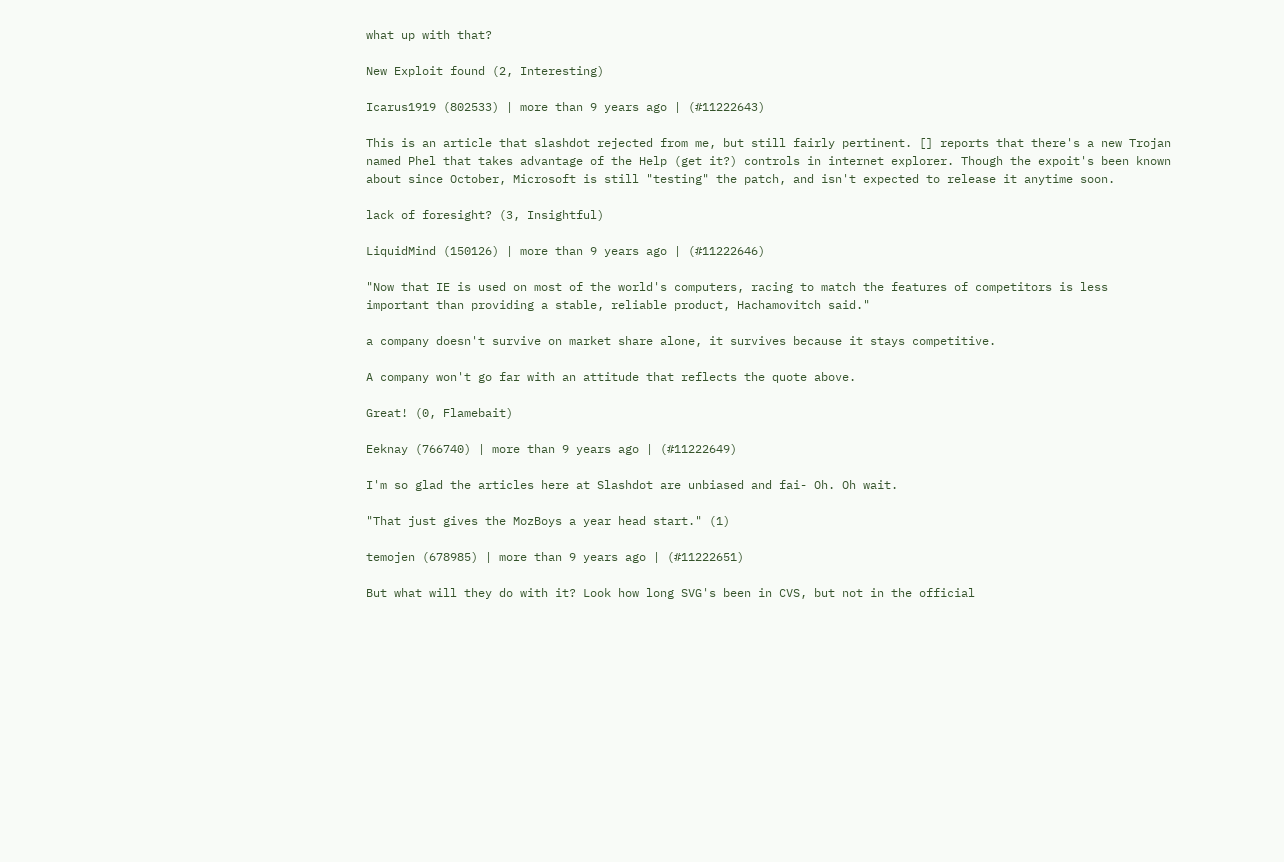what up with that?

New Exploit found (2, Interesting)

Icarus1919 (802533) | more than 9 years ago | (#11222643)

This is an article that slashdot rejected from me, but still fairly pertinent. [] reports that there's a new Trojan named Phel that takes advantage of the Help (get it?) controls in internet explorer. Though the expoit's been known about since October, Microsoft is still "testing" the patch, and isn't expected to release it anytime soon.

lack of foresight? (3, Insightful)

LiquidMind (150126) | more than 9 years ago | (#11222646)

"Now that IE is used on most of the world's computers, racing to match the features of competitors is less important than providing a stable, reliable product, Hachamovitch said."

a company doesn't survive on market share alone, it survives because it stays competitive.

A company won't go far with an attitude that reflects the quote above.

Great! (0, Flamebait)

Eeknay (766740) | more than 9 years ago | (#11222649)

I'm so glad the articles here at Slashdot are unbiased and fai- Oh. Oh wait.

"That just gives the MozBoys a year head start." (1)

temojen (678985) | more than 9 years ago | (#11222651)

But what will they do with it? Look how long SVG's been in CVS, but not in the official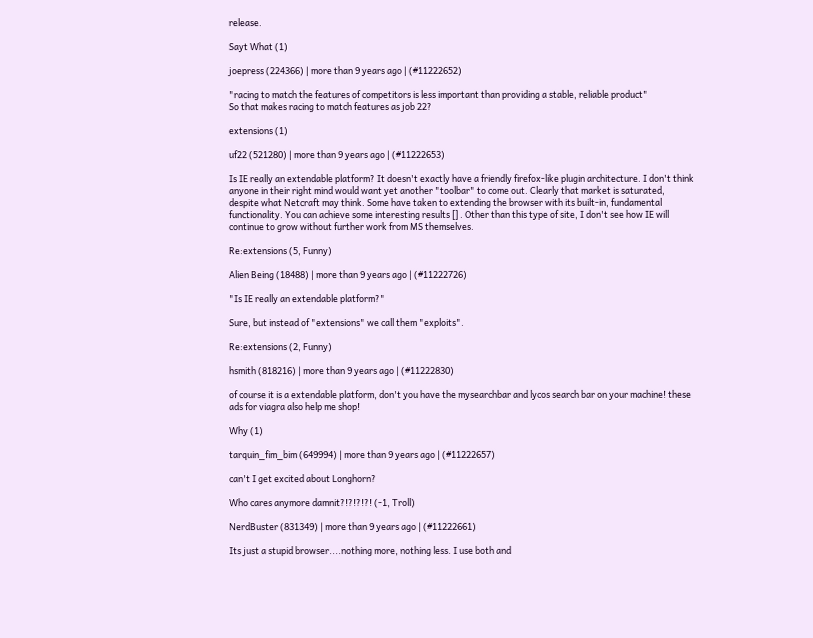release.

Sayt What (1)

joepress (224366) | more than 9 years ago | (#11222652)

"racing to match the features of competitors is less important than providing a stable, reliable product"
So that makes racing to match features as job 22?

extensions (1)

uf22 (521280) | more than 9 years ago | (#11222653)

Is IE really an extendable platform? It doesn't exactly have a friendly firefox-like plugin architecture. I don't think anyone in their right mind would want yet another "toolbar" to come out. Clearly that market is saturated, despite what Netcraft may think. Some have taken to extending the browser with its built-in, fundamental functionality. You can achieve some interesting results [] . Other than this type of site, I don't see how IE will continue to grow without further work from MS themselves.

Re:extensions (5, Funny)

Alien Being (18488) | more than 9 years ago | (#11222726)

"Is IE really an extendable platform?"

Sure, but instead of "extensions" we call them "exploits".

Re:extensions (2, Funny)

hsmith (818216) | more than 9 years ago | (#11222830)

of course it is a extendable platform, don't you have the mysearchbar and lycos search bar on your machine! these ads for viagra also help me shop!

Why (1)

tarquin_fim_bim (649994) | more than 9 years ago | (#11222657)

can't I get excited about Longhorn?

Who cares anymore damnit?!?!?!?! (-1, Troll)

NerdBuster (831349) | more than 9 years ago | (#11222661)

Its just a stupid browser....nothing more, nothing less. I use both and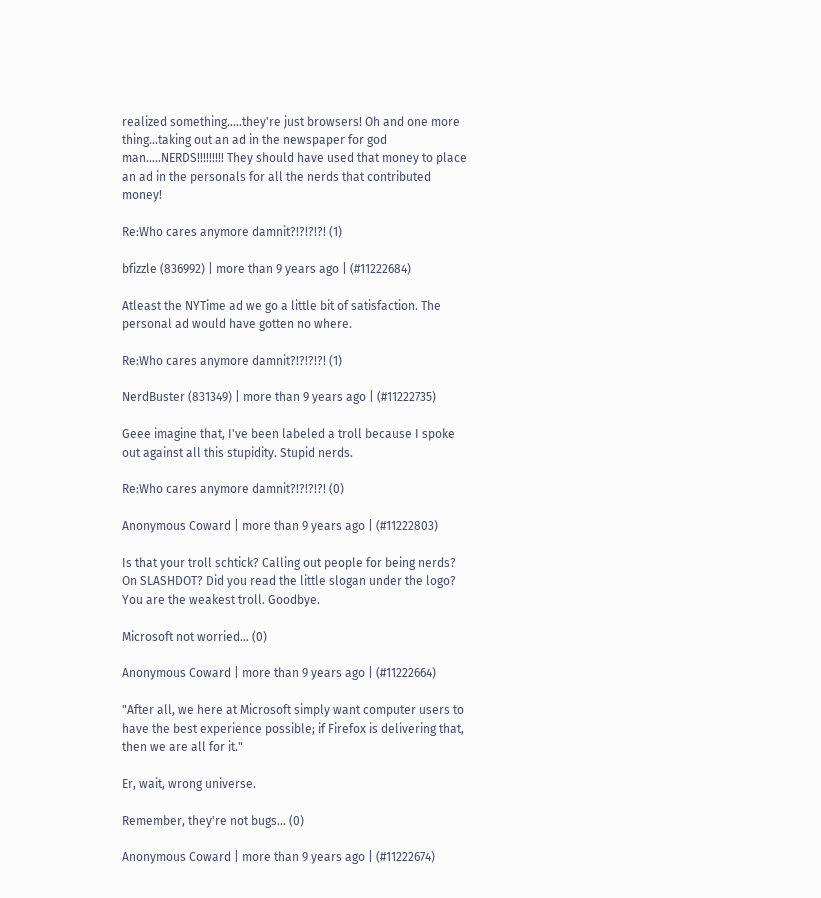realized something.....they're just browsers! Oh and one more thing...taking out an ad in the newspaper for god man.....NERDS!!!!!!!!! They should have used that money to place an ad in the personals for all the nerds that contributed money!

Re:Who cares anymore damnit?!?!?!?! (1)

bfizzle (836992) | more than 9 years ago | (#11222684)

Atleast the NYTime ad we go a little bit of satisfaction. The personal ad would have gotten no where.

Re:Who cares anymore damnit?!?!?!?! (1)

NerdBuster (831349) | more than 9 years ago | (#11222735)

Geee imagine that, I've been labeled a troll because I spoke out against all this stupidity. Stupid nerds.

Re:Who cares anymore damnit?!?!?!?! (0)

Anonymous Coward | more than 9 years ago | (#11222803)

Is that your troll schtick? Calling out people for being nerds? On SLASHDOT? Did you read the little slogan under the logo? You are the weakest troll. Goodbye.

Microsoft not worried... (0)

Anonymous Coward | more than 9 years ago | (#11222664)

"After all, we here at Microsoft simply want computer users to have the best experience possible; if Firefox is delivering that, then we are all for it."

Er, wait, wrong universe.

Remember, they're not bugs... (0)

Anonymous Coward | more than 9 years ago | (#11222674)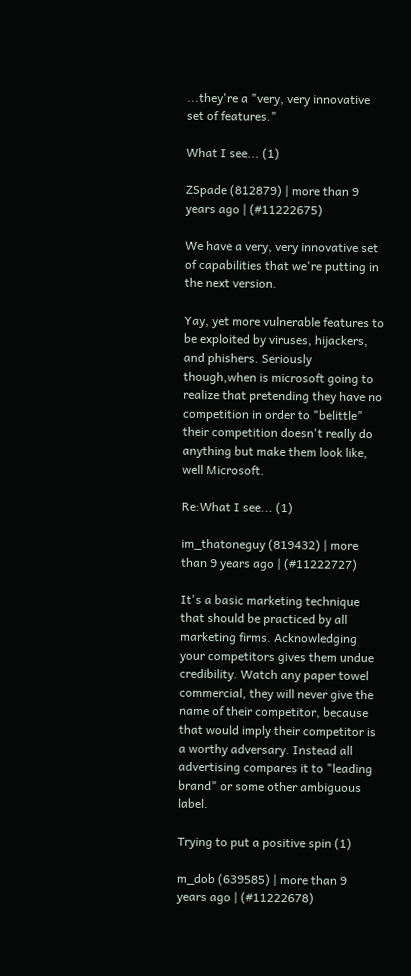...they're a "very, very innovative set of features."

What I see... (1)

ZSpade (812879) | more than 9 years ago | (#11222675)

We have a very, very innovative set of capabilities that we're putting in the next version.

Yay, yet more vulnerable features to be exploited by viruses, hijackers, and phishers. Seriously though,when is microsoft going to realize that pretending they have no competition in order to "belittle" their competition doesn't really do anything but make them look like, well Microsoft.

Re:What I see... (1)

im_thatoneguy (819432) | more than 9 years ago | (#11222727)

It's a basic marketing technique that should be practiced by all marketing firms. Acknowledging your competitors gives them undue credibility. Watch any paper towel commercial, they will never give the name of their competitor, because that would imply their competitor is a worthy adversary. Instead all advertising compares it to "leading brand" or some other ambiguous label.

Trying to put a positive spin (1)

m_dob (639585) | more than 9 years ago | (#11222678)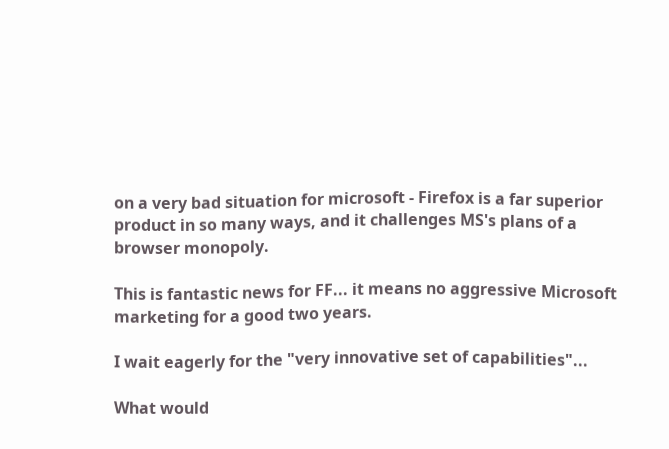on a very bad situation for microsoft - Firefox is a far superior product in so many ways, and it challenges MS's plans of a browser monopoly.

This is fantastic news for FF... it means no aggressive Microsoft marketing for a good two years.

I wait eagerly for the "very innovative set of capabilities"...

What would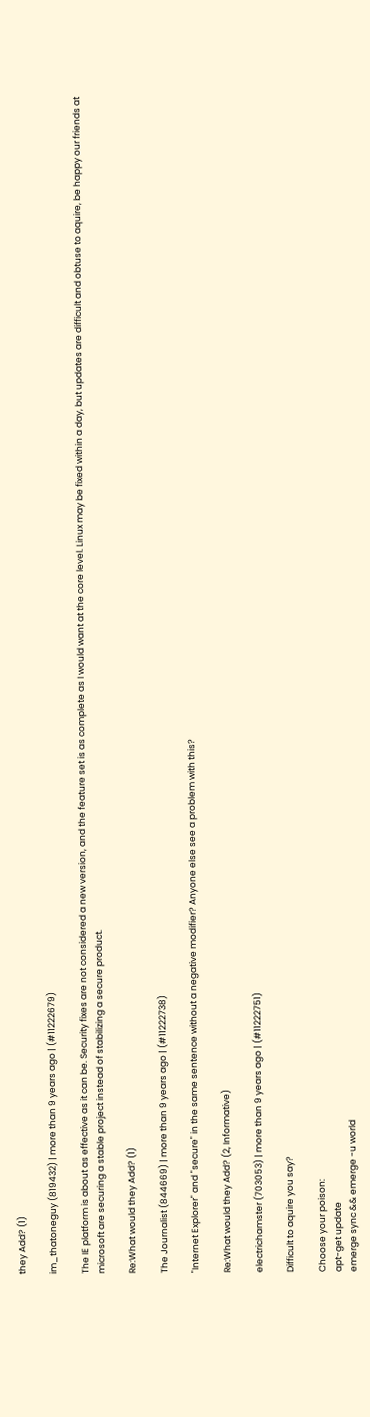they Add? (1)

im_thatoneguy (819432) | more than 9 years ago | (#11222679)

The IE platform is about as effective as it can be. Security fixes are not considered a new version, and the feature set is as complete as I would want at the core level. Linux may be fixed within a day, but updates are difficult and obtuse to aquire, be happy our friends at microsoft are securing a stable project instead of stabilizing a secure product.

Re:What would they Add? (1)

The Journalist (844669) | more than 9 years ago | (#11222738)

"Internet Explorer" and "secure" in the same sentence without a negative modifier? Anyone else see a problem with this?

Re:What would they Add? (2, Informative)

electrichamster (703053) | more than 9 years ago | (#11222751)

Difficult to aquire you say?

Choose your poison:
apt-get update
emerge sync && emerge -u world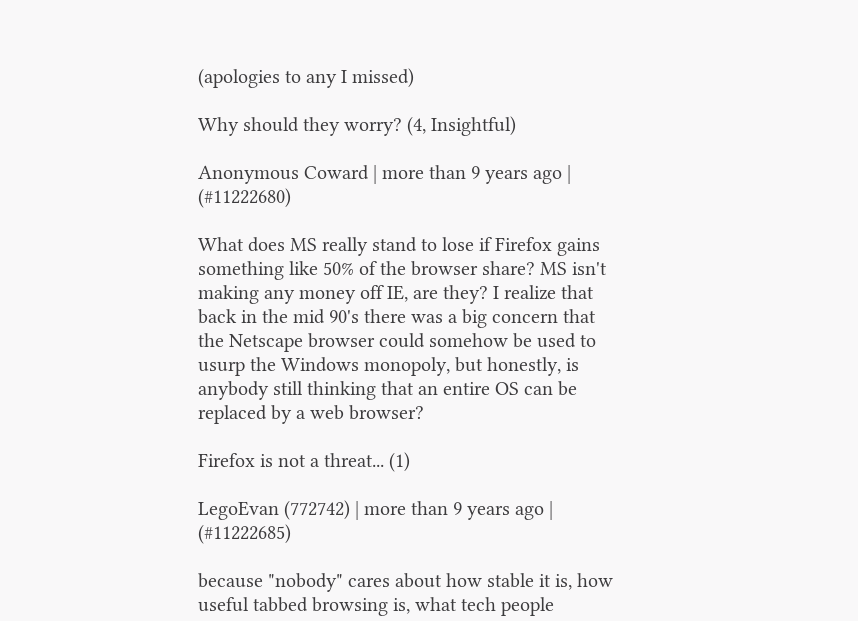(apologies to any I missed)

Why should they worry? (4, Insightful)

Anonymous Coward | more than 9 years ago | (#11222680)

What does MS really stand to lose if Firefox gains something like 50% of the browser share? MS isn't making any money off IE, are they? I realize that back in the mid 90's there was a big concern that the Netscape browser could somehow be used to usurp the Windows monopoly, but honestly, is anybody still thinking that an entire OS can be replaced by a web browser?

Firefox is not a threat... (1)

LegoEvan (772742) | more than 9 years ago | (#11222685)

because "nobody" cares about how stable it is, how useful tabbed browsing is, what tech people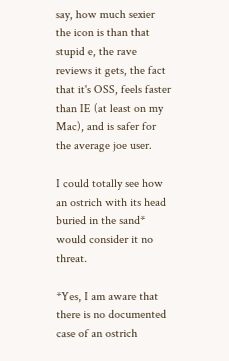say, how much sexier the icon is than that stupid e, the rave reviews it gets, the fact that it's OSS, feels faster than IE (at least on my Mac), and is safer for the average joe user.

I could totally see how an ostrich with its head buried in the sand* would consider it no threat.

*Yes, I am aware that there is no documented case of an ostrich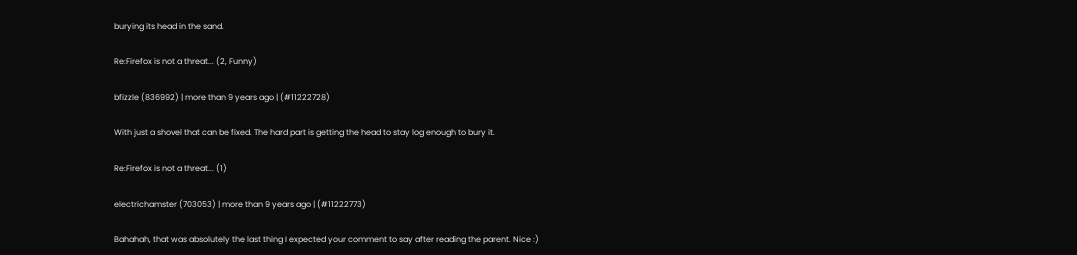burying its head in the sand.

Re:Firefox is not a threat... (2, Funny)

bfizzle (836992) | more than 9 years ago | (#11222728)

With just a shovel that can be fixed. The hard part is getting the head to stay log enough to bury it.

Re:Firefox is not a threat... (1)

electrichamster (703053) | more than 9 years ago | (#11222773)

Bahahah, that was absolutely the last thing I expected your comment to say after reading the parent. Nice :)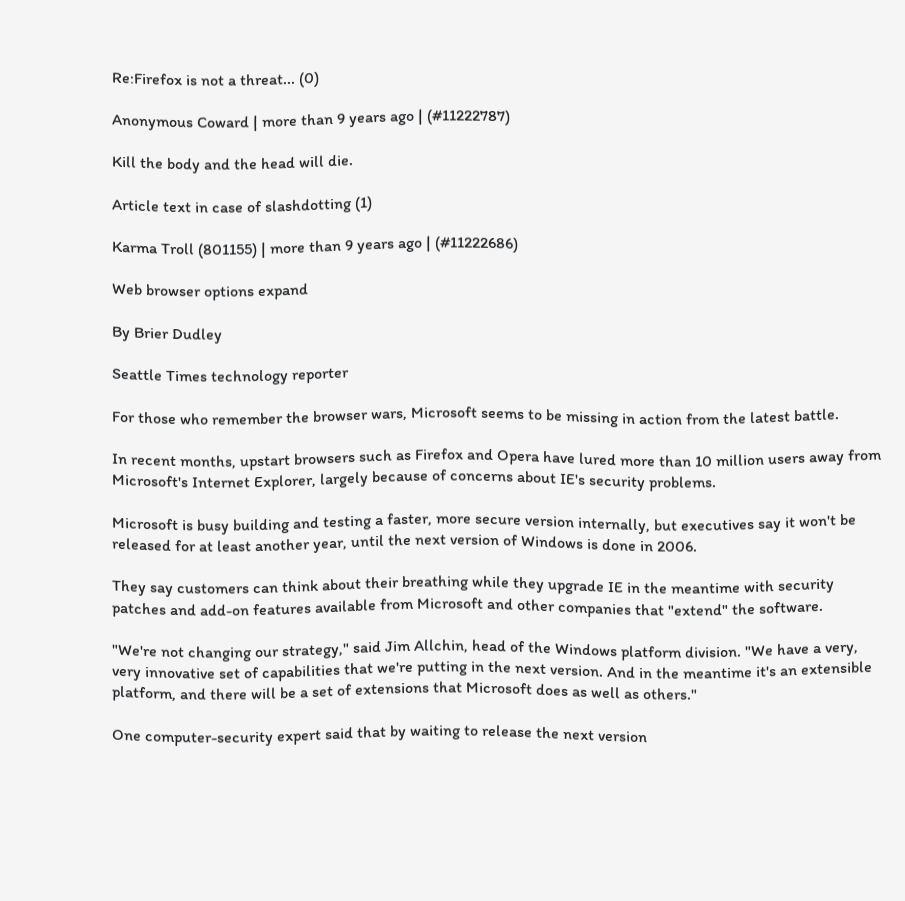Re:Firefox is not a threat... (0)

Anonymous Coward | more than 9 years ago | (#11222787)

Kill the body and the head will die.

Article text in case of slashdotting (1)

Karma Troll (801155) | more than 9 years ago | (#11222686)

Web browser options expand

By Brier Dudley

Seattle Times technology reporter

For those who remember the browser wars, Microsoft seems to be missing in action from the latest battle.

In recent months, upstart browsers such as Firefox and Opera have lured more than 10 million users away from Microsoft's Internet Explorer, largely because of concerns about IE's security problems.

Microsoft is busy building and testing a faster, more secure version internally, but executives say it won't be released for at least another year, until the next version of Windows is done in 2006.

They say customers can think about their breathing while they upgrade IE in the meantime with security patches and add-on features available from Microsoft and other companies that "extend" the software.

"We're not changing our strategy," said Jim Allchin, head of the Windows platform division. "We have a very, very innovative set of capabilities that we're putting in the next version. And in the meantime it's an extensible platform, and there will be a set of extensions that Microsoft does as well as others."

One computer-security expert said that by waiting to release the next version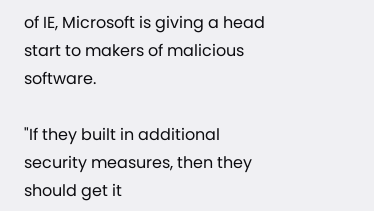of IE, Microsoft is giving a head start to makers of malicious software.

"If they built in additional security measures, then they should get it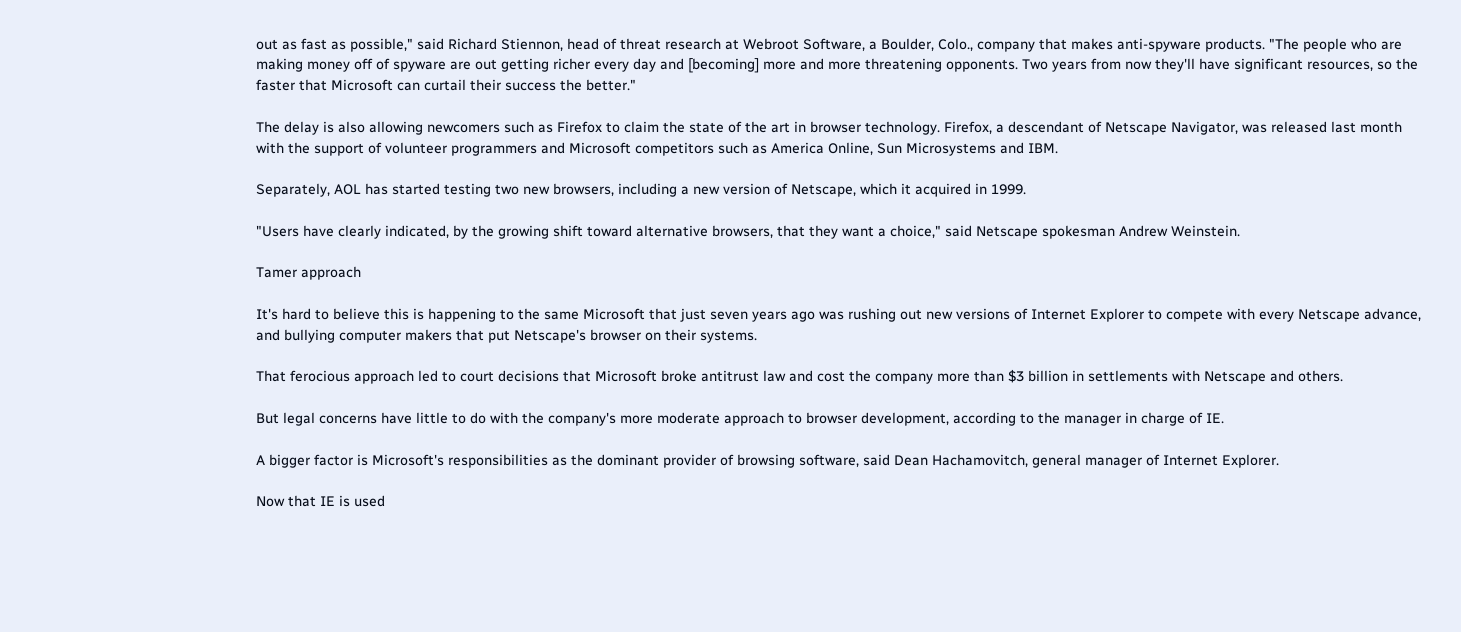out as fast as possible," said Richard Stiennon, head of threat research at Webroot Software, a Boulder, Colo., company that makes anti-spyware products. "The people who are making money off of spyware are out getting richer every day and [becoming] more and more threatening opponents. Two years from now they'll have significant resources, so the faster that Microsoft can curtail their success the better."

The delay is also allowing newcomers such as Firefox to claim the state of the art in browser technology. Firefox, a descendant of Netscape Navigator, was released last month with the support of volunteer programmers and Microsoft competitors such as America Online, Sun Microsystems and IBM.

Separately, AOL has started testing two new browsers, including a new version of Netscape, which it acquired in 1999.

"Users have clearly indicated, by the growing shift toward alternative browsers, that they want a choice," said Netscape spokesman Andrew Weinstein.

Tamer approach

It's hard to believe this is happening to the same Microsoft that just seven years ago was rushing out new versions of Internet Explorer to compete with every Netscape advance, and bullying computer makers that put Netscape's browser on their systems.

That ferocious approach led to court decisions that Microsoft broke antitrust law and cost the company more than $3 billion in settlements with Netscape and others.

But legal concerns have little to do with the company's more moderate approach to browser development, according to the manager in charge of IE.

A bigger factor is Microsoft's responsibilities as the dominant provider of browsing software, said Dean Hachamovitch, general manager of Internet Explorer.

Now that IE is used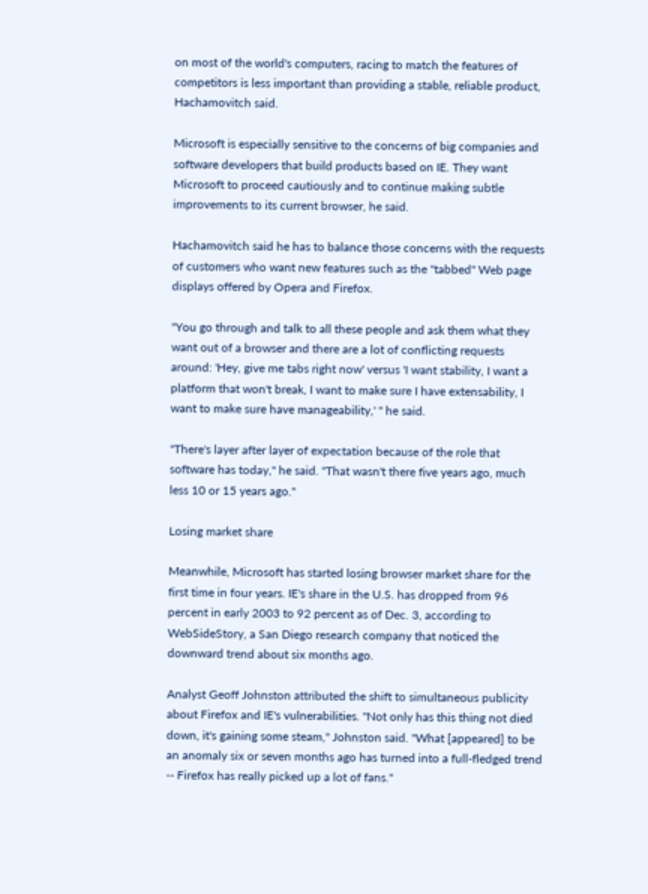on most of the world's computers, racing to match the features of competitors is less important than providing a stable, reliable product, Hachamovitch said.

Microsoft is especially sensitive to the concerns of big companies and software developers that build products based on IE. They want Microsoft to proceed cautiously and to continue making subtle improvements to its current browser, he said.

Hachamovitch said he has to balance those concerns with the requests of customers who want new features such as the "tabbed" Web page displays offered by Opera and Firefox.

"You go through and talk to all these people and ask them what they want out of a browser and there are a lot of conflicting requests around: 'Hey, give me tabs right now' versus 'I want stability, I want a platform that won't break, I want to make sure I have extensability, I want to make sure have manageability,' " he said.

"There's layer after layer of expectation because of the role that software has today," he said. "That wasn't there five years ago, much less 10 or 15 years ago."

Losing market share

Meanwhile, Microsoft has started losing browser market share for the first time in four years. IE's share in the U.S. has dropped from 96 percent in early 2003 to 92 percent as of Dec. 3, according to WebSideStory, a San Diego research company that noticed the downward trend about six months ago.

Analyst Geoff Johnston attributed the shift to simultaneous publicity about Firefox and IE's vulnerabilities. "Not only has this thing not died down, it's gaining some steam," Johnston said. "What [appeared] to be an anomaly six or seven months ago has turned into a full-fledged trend -- Firefox has really picked up a lot of fans."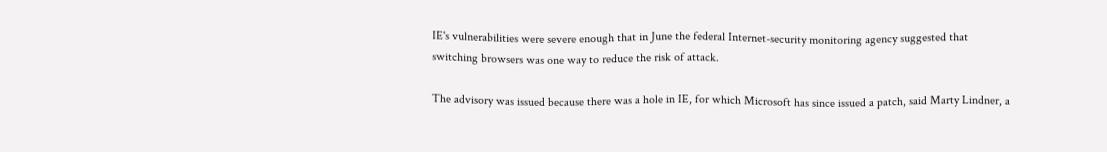IE's vulnerabilities were severe enough that in June the federal Internet-security monitoring agency suggested that switching browsers was one way to reduce the risk of attack.

The advisory was issued because there was a hole in IE, for which Microsoft has since issued a patch, said Marty Lindner, a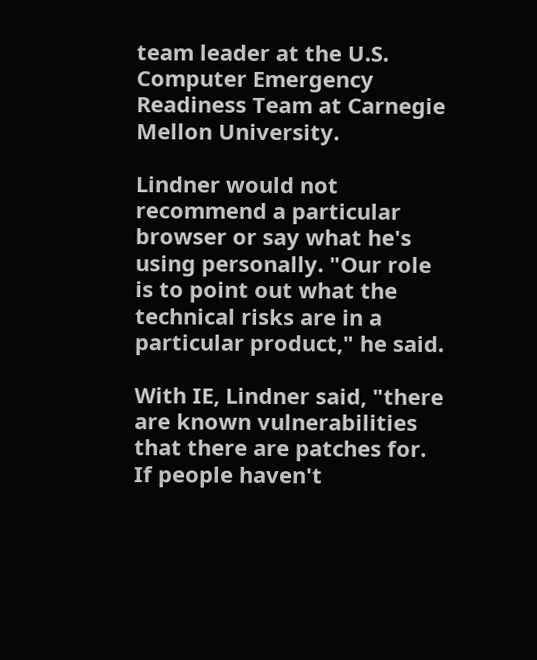team leader at the U.S. Computer Emergency Readiness Team at Carnegie Mellon University.

Lindner would not recommend a particular browser or say what he's using personally. "Our role is to point out what the technical risks are in a particular product," he said.

With IE, Lindner said, "there are known vulnerabilities that there are patches for. If people haven't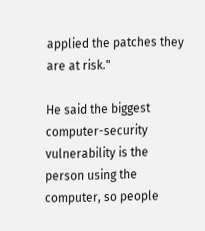applied the patches they are at risk."

He said the biggest computer-security vulnerability is the person using the computer, so people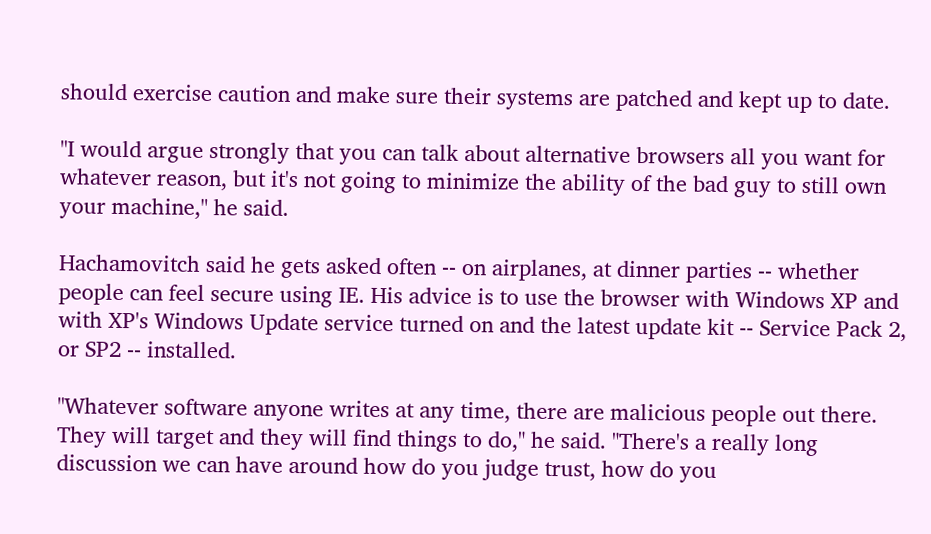should exercise caution and make sure their systems are patched and kept up to date.

"I would argue strongly that you can talk about alternative browsers all you want for whatever reason, but it's not going to minimize the ability of the bad guy to still own your machine," he said.

Hachamovitch said he gets asked often -- on airplanes, at dinner parties -- whether people can feel secure using IE. His advice is to use the browser with Windows XP and with XP's Windows Update service turned on and the latest update kit -- Service Pack 2, or SP2 -- installed.

"Whatever software anyone writes at any time, there are malicious people out there. They will target and they will find things to do," he said. "There's a really long discussion we can have around how do you judge trust, how do you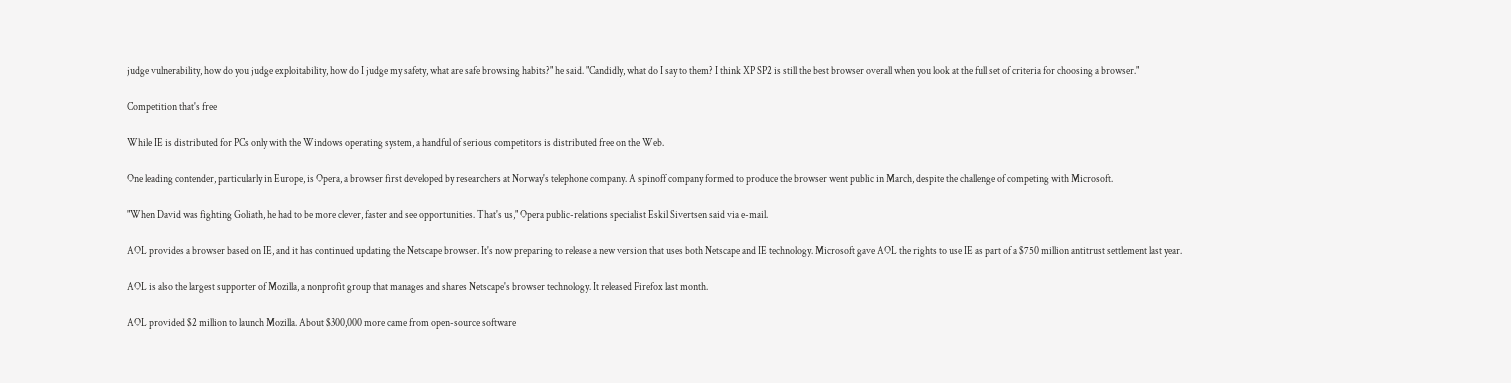judge vulnerability, how do you judge exploitability, how do I judge my safety, what are safe browsing habits?" he said. "Candidly, what do I say to them? I think XP SP2 is still the best browser overall when you look at the full set of criteria for choosing a browser."

Competition that's free

While IE is distributed for PCs only with the Windows operating system, a handful of serious competitors is distributed free on the Web.

One leading contender, particularly in Europe, is Opera, a browser first developed by researchers at Norway's telephone company. A spinoff company formed to produce the browser went public in March, despite the challenge of competing with Microsoft.

"When David was fighting Goliath, he had to be more clever, faster and see opportunities. That's us," Opera public-relations specialist Eskil Sivertsen said via e-mail.

AOL provides a browser based on IE, and it has continued updating the Netscape browser. It's now preparing to release a new version that uses both Netscape and IE technology. Microsoft gave AOL the rights to use IE as part of a $750 million antitrust settlement last year.

AOL is also the largest supporter of Mozilla, a nonprofit group that manages and shares Netscape's browser technology. It released Firefox last month.

AOL provided $2 million to launch Mozilla. About $300,000 more came from open-source software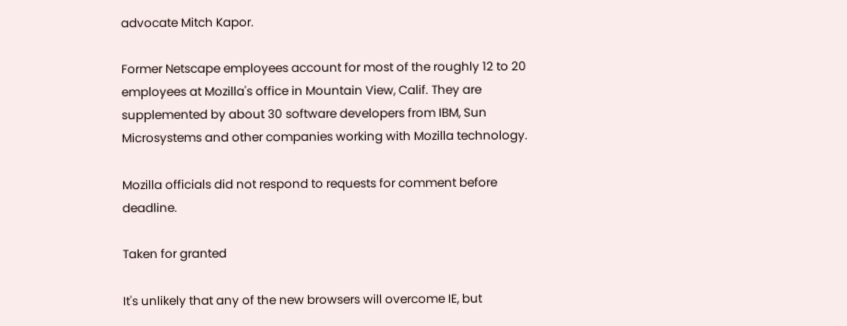advocate Mitch Kapor.

Former Netscape employees account for most of the roughly 12 to 20 employees at Mozilla's office in Mountain View, Calif. They are supplemented by about 30 software developers from IBM, Sun Microsystems and other companies working with Mozilla technology.

Mozilla officials did not respond to requests for comment before deadline.

Taken for granted

It's unlikely that any of the new browsers will overcome IE, but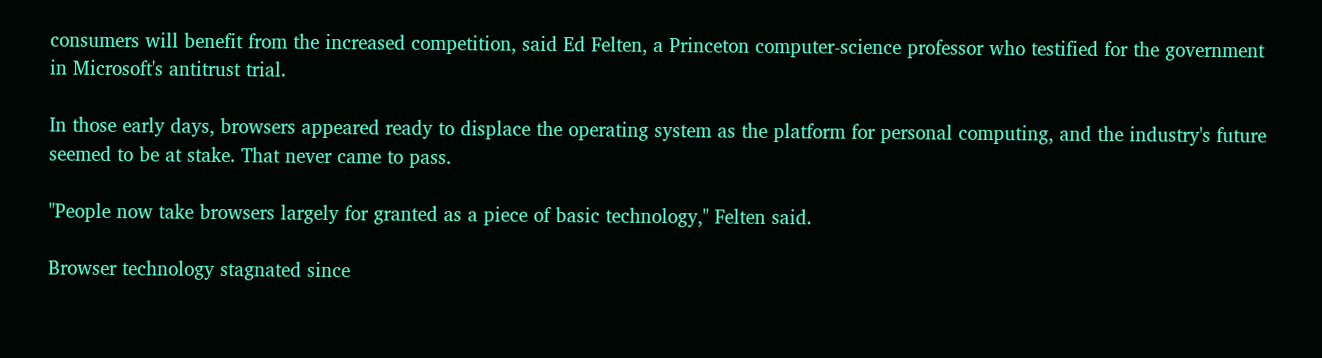consumers will benefit from the increased competition, said Ed Felten, a Princeton computer-science professor who testified for the government in Microsoft's antitrust trial.

In those early days, browsers appeared ready to displace the operating system as the platform for personal computing, and the industry's future seemed to be at stake. That never came to pass.

"People now take browsers largely for granted as a piece of basic technology," Felten said.

Browser technology stagnated since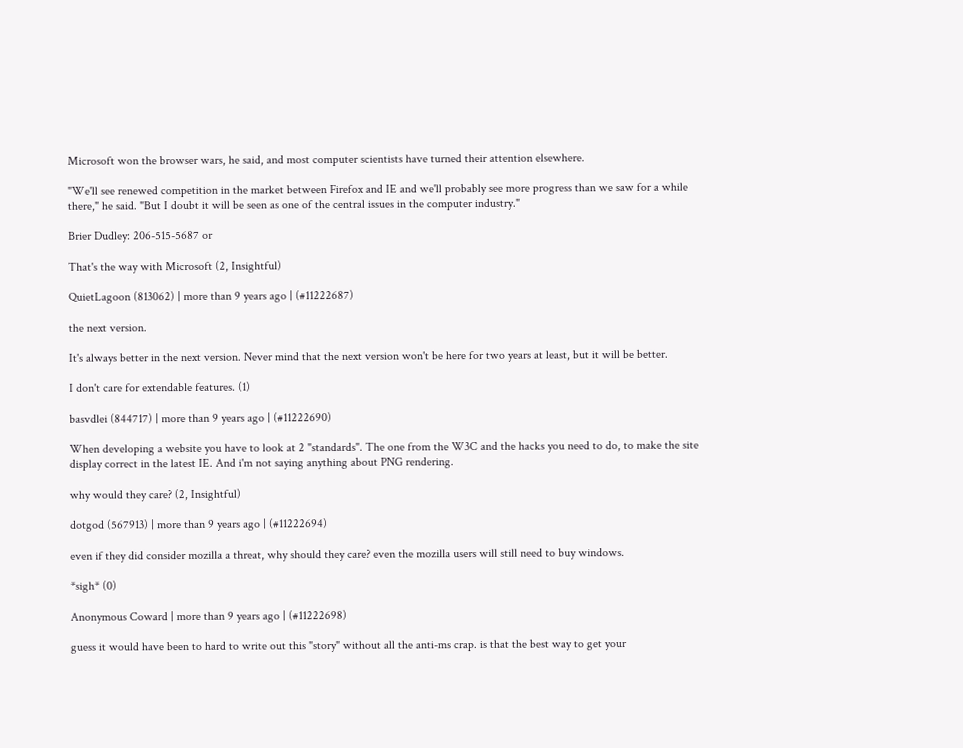Microsoft won the browser wars, he said, and most computer scientists have turned their attention elsewhere.

"We'll see renewed competition in the market between Firefox and IE and we'll probably see more progress than we saw for a while there," he said. "But I doubt it will be seen as one of the central issues in the computer industry."

Brier Dudley: 206-515-5687 or

That's the way with Microsoft (2, Insightful)

QuietLagoon (813062) | more than 9 years ago | (#11222687)

the next version.

It's always better in the next version. Never mind that the next version won't be here for two years at least, but it will be better.

I don't care for extendable features. (1)

basvdlei (844717) | more than 9 years ago | (#11222690)

When developing a website you have to look at 2 "standards". The one from the W3C and the hacks you need to do, to make the site display correct in the latest IE. And i'm not saying anything about PNG rendering.

why would they care? (2, Insightful)

dotgod (567913) | more than 9 years ago | (#11222694)

even if they did consider mozilla a threat, why should they care? even the mozilla users will still need to buy windows.

*sigh* (0)

Anonymous Coward | more than 9 years ago | (#11222698)

guess it would have been to hard to write out this "story" without all the anti-ms crap. is that the best way to get your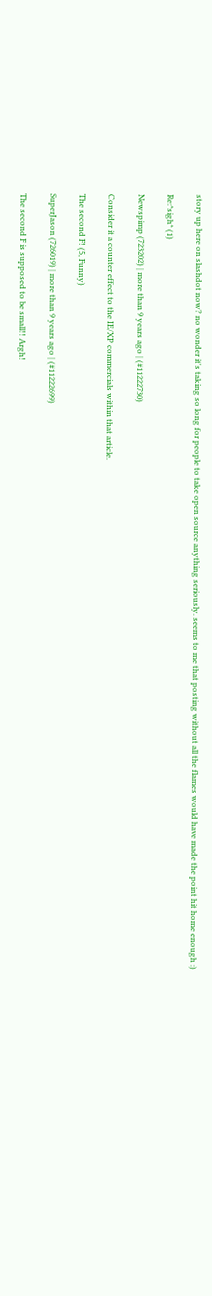story up here on slashdot now? no wonder it's taking so long for people to take open source anything seriously. seems to me that posting without all the flames would have made the point hit home enough :)

Re:*sigh* (1)

Newspimp (723202) | more than 9 years ago | (#11222730)

Consider it a counter effect to the IE/XP commercials within that article.

The second F! (5, Funny)

SuperJason (726019) | more than 9 years ago | (#11222699)

The second F is supposed to be small!! Argh!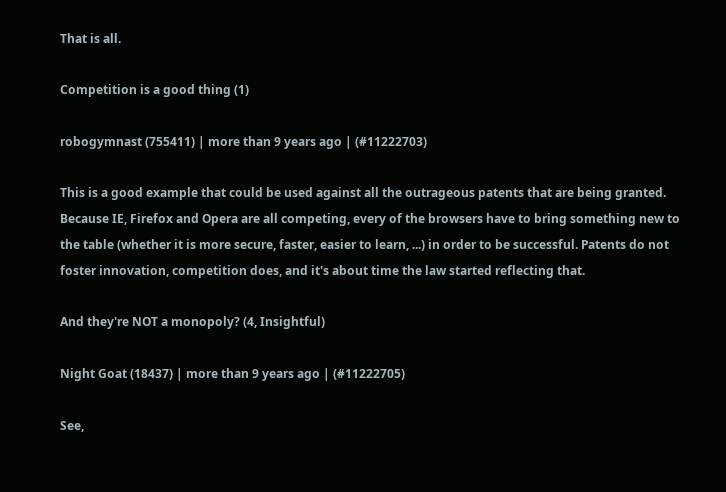That is all.

Competition is a good thing (1)

robogymnast (755411) | more than 9 years ago | (#11222703)

This is a good example that could be used against all the outrageous patents that are being granted. Because IE, Firefox and Opera are all competing, every of the browsers have to bring something new to the table (whether it is more secure, faster, easier to learn, ...) in order to be successful. Patents do not foster innovation, competition does, and it's about time the law started reflecting that.

And they're NOT a monopoly? (4, Insightful)

Night Goat (18437) | more than 9 years ago | (#11222705)

See,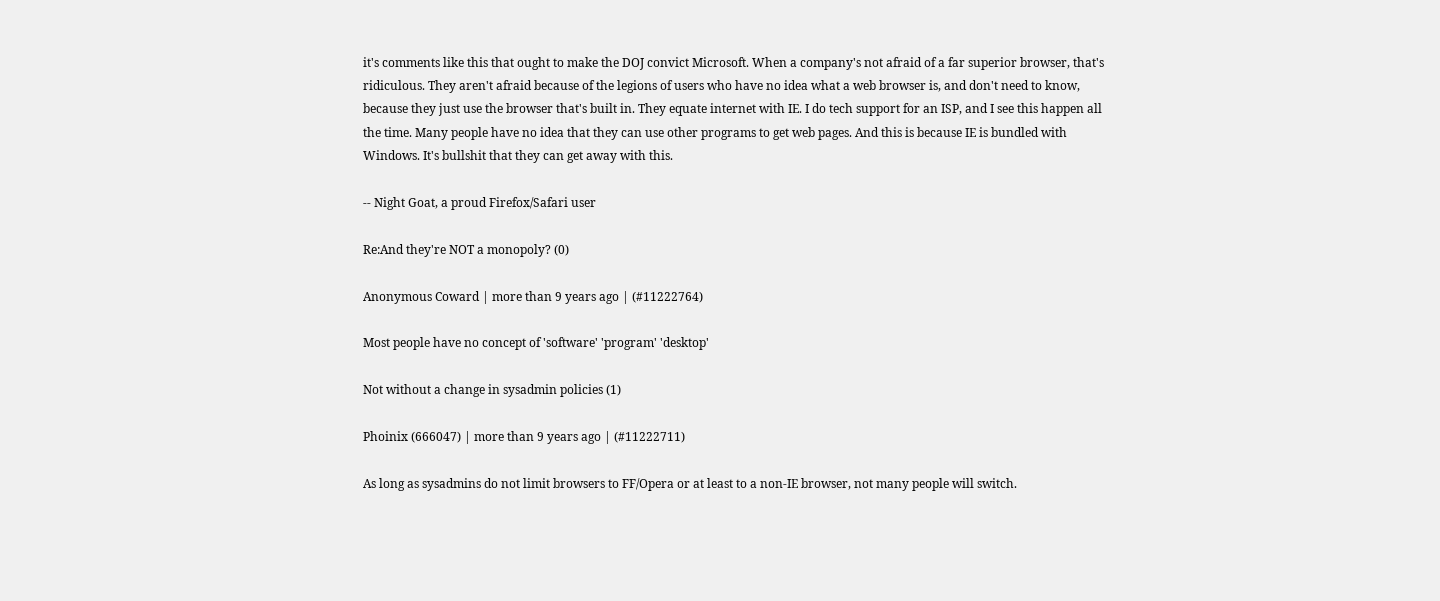it's comments like this that ought to make the DOJ convict Microsoft. When a company's not afraid of a far superior browser, that's ridiculous. They aren't afraid because of the legions of users who have no idea what a web browser is, and don't need to know, because they just use the browser that's built in. They equate internet with IE. I do tech support for an ISP, and I see this happen all the time. Many people have no idea that they can use other programs to get web pages. And this is because IE is bundled with Windows. It's bullshit that they can get away with this.

-- Night Goat, a proud Firefox/Safari user

Re:And they're NOT a monopoly? (0)

Anonymous Coward | more than 9 years ago | (#11222764)

Most people have no concept of 'software' 'program' 'desktop'

Not without a change in sysadmin policies (1)

Phoinix (666047) | more than 9 years ago | (#11222711)

As long as sysadmins do not limit browsers to FF/Opera or at least to a non-IE browser, not many people will switch.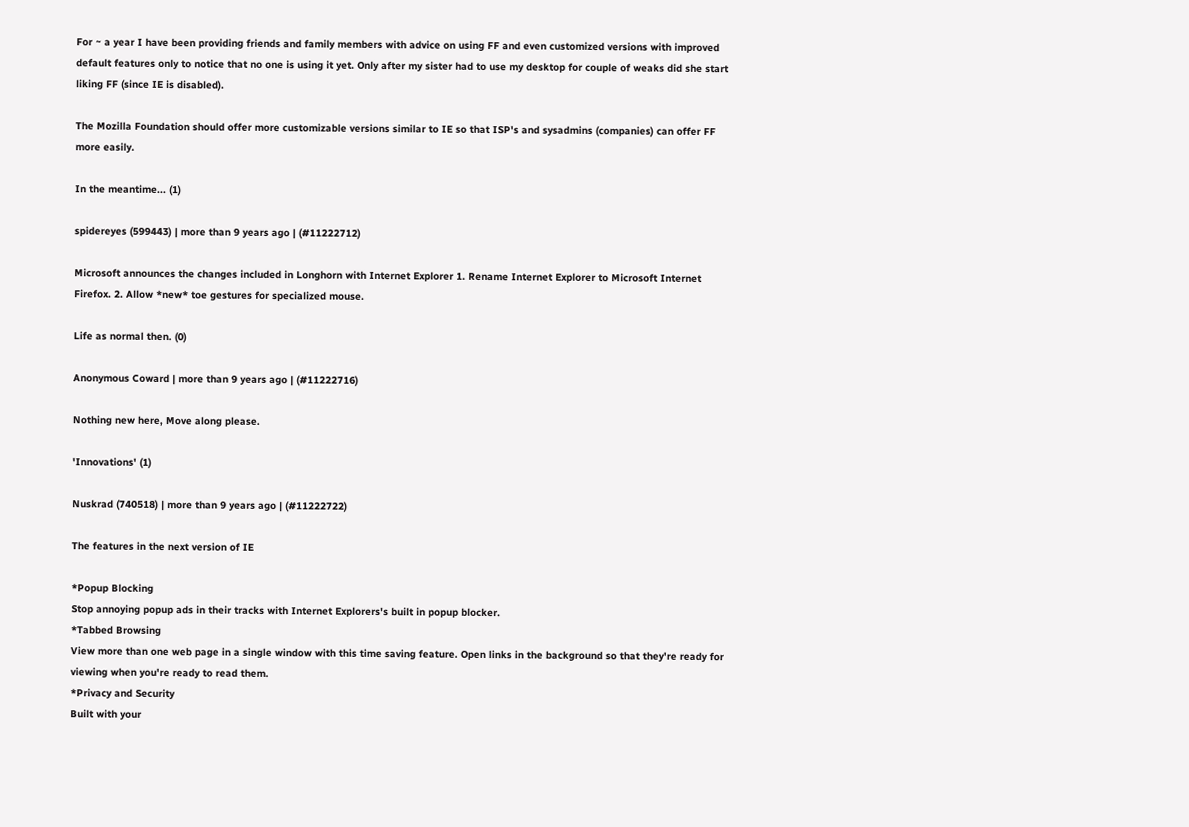For ~ a year I have been providing friends and family members with advice on using FF and even customized versions with improved default features only to notice that no one is using it yet. Only after my sister had to use my desktop for couple of weaks did she start liking FF (since IE is disabled).

The Mozilla Foundation should offer more customizable versions similar to IE so that ISP's and sysadmins (companies) can offer FF more easily.

In the meantime... (1)

spidereyes (599443) | more than 9 years ago | (#11222712)

Microsoft announces the changes included in Longhorn with Internet Explorer 1. Rename Internet Explorer to Microsoft Internet Firefox. 2. Allow *new* toe gestures for specialized mouse.

Life as normal then. (0)

Anonymous Coward | more than 9 years ago | (#11222716)

Nothing new here, Move along please.

'Innovations' (1)

Nuskrad (740518) | more than 9 years ago | (#11222722)

The features in the next version of IE

*Popup Blocking
Stop annoying popup ads in their tracks with Internet Explorers's built in popup blocker.
*Tabbed Browsing
View more than one web page in a single window with this time saving feature. Open links in the background so that they're ready for viewing when you're ready to read them.
*Privacy and Security
Built with your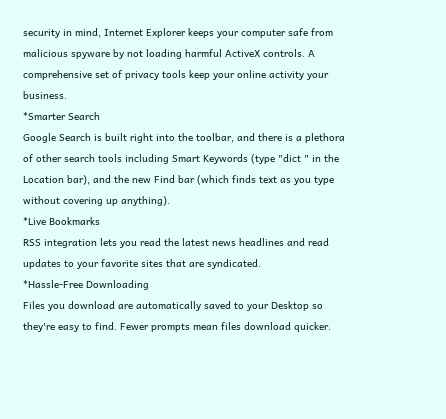security in mind, Internet Explorer keeps your computer safe from malicious spyware by not loading harmful ActiveX controls. A comprehensive set of privacy tools keep your online activity your business.
*Smarter Search
Google Search is built right into the toolbar, and there is a plethora of other search tools including Smart Keywords (type "dict " in the Location bar), and the new Find bar (which finds text as you type without covering up anything).
*Live Bookmarks
RSS integration lets you read the latest news headlines and read updates to your favorite sites that are syndicated.
*Hassle-Free Downloading
Files you download are automatically saved to your Desktop so they're easy to find. Fewer prompts mean files download quicker.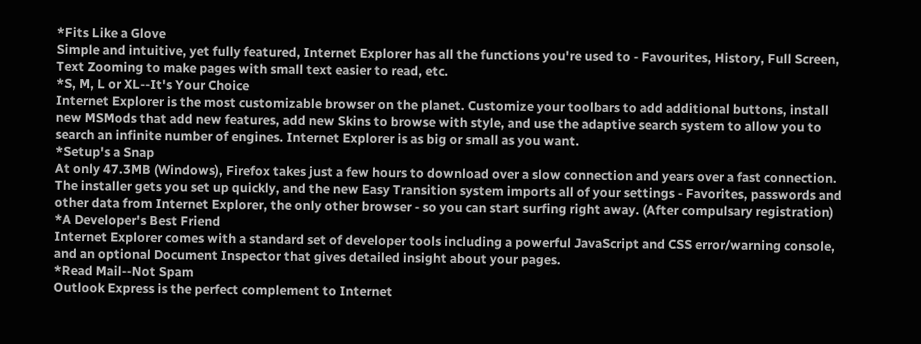*Fits Like a Glove
Simple and intuitive, yet fully featured, Internet Explorer has all the functions you're used to - Favourites, History, Full Screen, Text Zooming to make pages with small text easier to read, etc.
*S, M, L or XL--It's Your Choice
Internet Explorer is the most customizable browser on the planet. Customize your toolbars to add additional buttons, install new MSMods that add new features, add new Skins to browse with style, and use the adaptive search system to allow you to search an infinite number of engines. Internet Explorer is as big or small as you want.
*Setup's a Snap
At only 47.3MB (Windows), Firefox takes just a few hours to download over a slow connection and years over a fast connection. The installer gets you set up quickly, and the new Easy Transition system imports all of your settings - Favorites, passwords and other data from Internet Explorer, the only other browser - so you can start surfing right away. (After compulsary registration)
*A Developer's Best Friend
Internet Explorer comes with a standard set of developer tools including a powerful JavaScript and CSS error/warning console, and an optional Document Inspector that gives detailed insight about your pages.
*Read Mail--Not Spam
Outlook Express is the perfect complement to Internet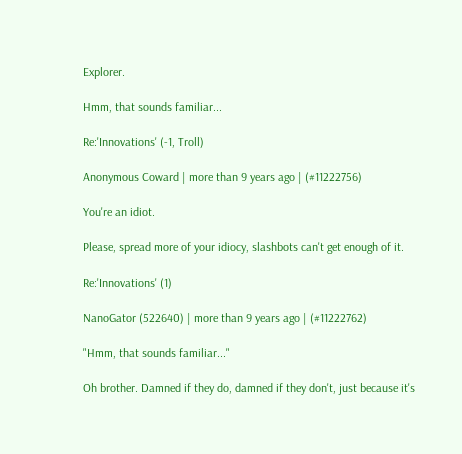Explorer.

Hmm, that sounds familiar...

Re:'Innovations' (-1, Troll)

Anonymous Coward | more than 9 years ago | (#11222756)

You're an idiot.

Please, spread more of your idiocy, slashbots can't get enough of it.

Re:'Innovations' (1)

NanoGator (522640) | more than 9 years ago | (#11222762)

"Hmm, that sounds familiar..."

Oh brother. Damned if they do, damned if they don't, just because it's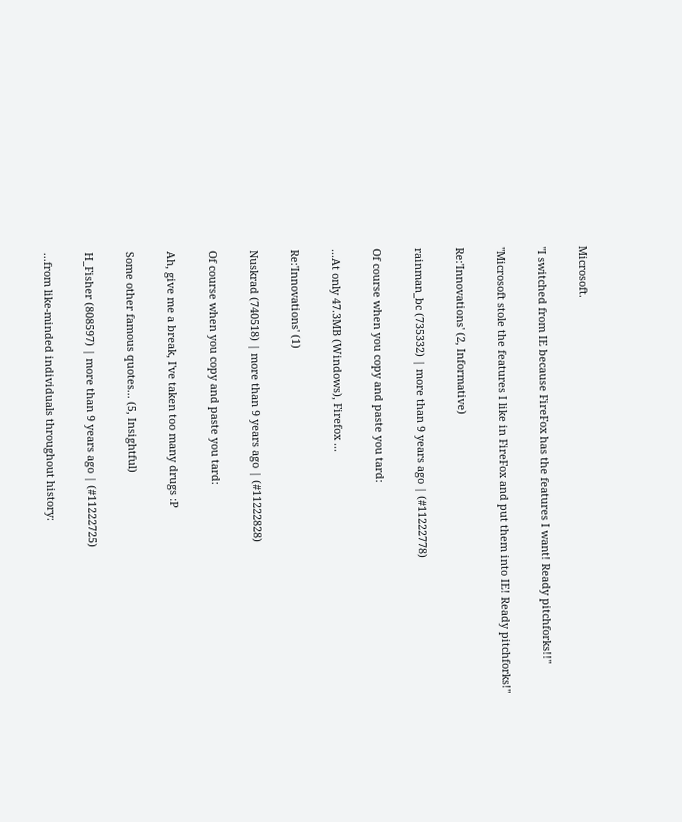Microsoft.

"I switched from IE because FireFox has the features I want! Ready pitchforks!!"

"Microsoft stole the features I like in FireFox and put them into IE! Ready pitchforks!"

Re:'Innovations' (2, Informative)

rainman_bc (735332) | more than 9 years ago | (#11222778)

Of course when you copy and paste you tard:

...At only 47.3MB (Windows), Firefox ...

Re:'Innovations' (1)

Nuskrad (740518) | more than 9 years ago | (#11222828)

Of course when you copy and paste you tard:

Ah, give me a break, I've taken too many drugs :P

Some other famous quotes... (5, Insightful)

H_Fisher (808597) | more than 9 years ago | (#11222725)

...from like-minded individuals throughout history: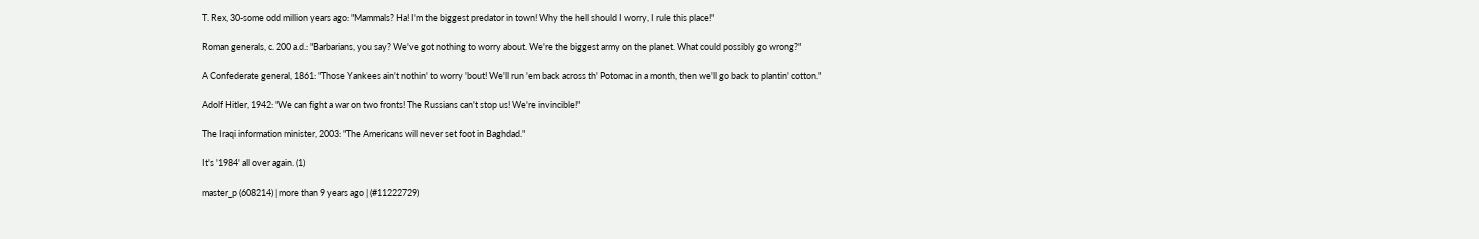T. Rex, 30-some odd million years ago: "Mammals? Ha! I'm the biggest predator in town! Why the hell should I worry, I rule this place!"

Roman generals, c. 200 a.d.: "Barbarians, you say? We've got nothing to worry about. We're the biggest army on the planet. What could possibly go wrong?"

A Confederate general, 1861: "Those Yankees ain't nothin' to worry 'bout! We'll run 'em back across th' Potomac in a month, then we'll go back to plantin' cotton."

Adolf Hitler, 1942: "We can fight a war on two fronts! The Russians can't stop us! We're invincible!"

The Iraqi information minister, 2003: "The Americans will never set foot in Baghdad."

It's '1984' all over again. (1)

master_p (608214) | more than 9 years ago | (#11222729)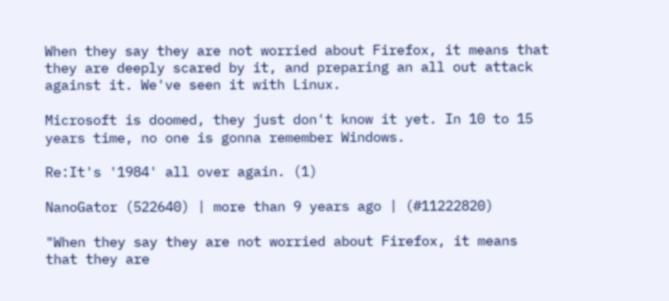When they say they are not worried about Firefox, it means that they are deeply scared by it, and preparing an all out attack against it. We've seen it with Linux.

Microsoft is doomed, they just don't know it yet. In 10 to 15 years time, no one is gonna remember Windows.

Re:It's '1984' all over again. (1)

NanoGator (522640) | more than 9 years ago | (#11222820)

"When they say they are not worried about Firefox, it means that they are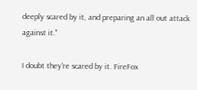deeply scared by it, and preparing an all out attack against it."

I doubt they're scared by it. FireFox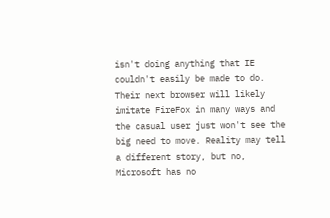isn't doing anything that IE couldn't easily be made to do. Their next browser will likely imitate FireFox in many ways and the casual user just won't see the big need to move. Reality may tell a different story, but no, Microsoft has no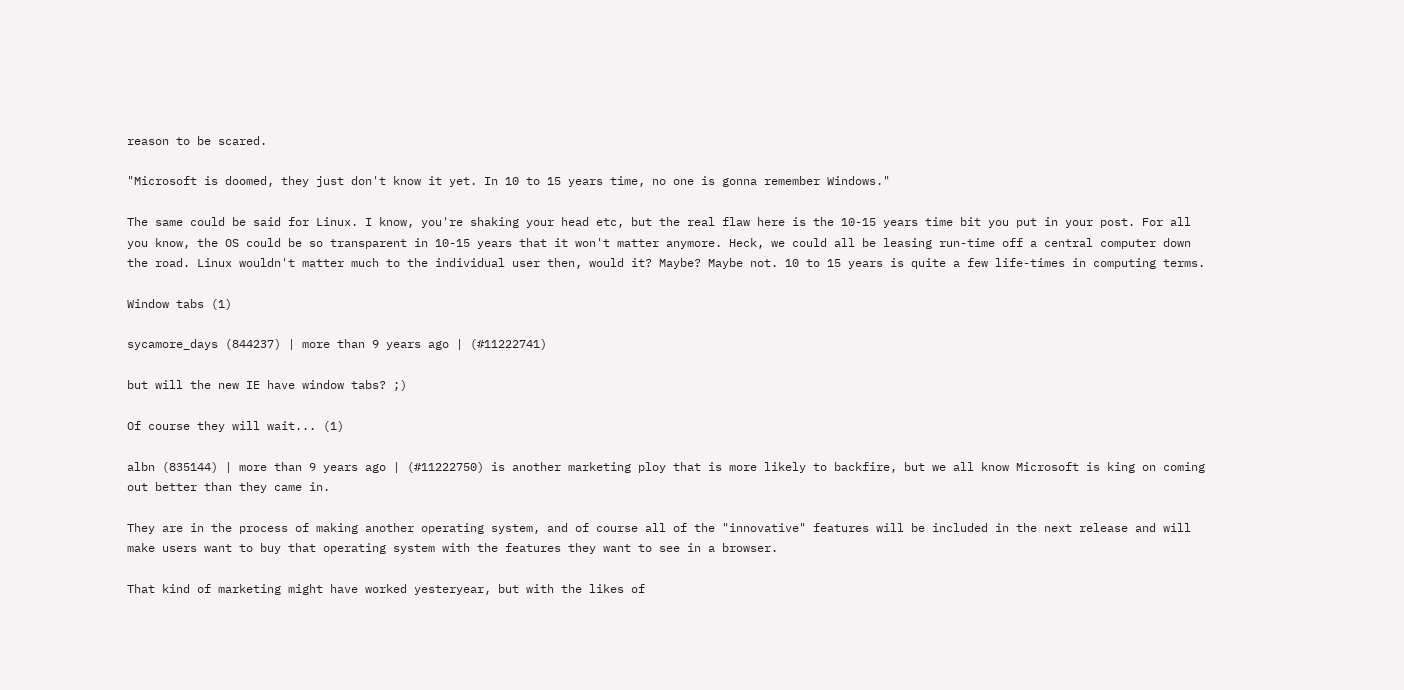reason to be scared.

"Microsoft is doomed, they just don't know it yet. In 10 to 15 years time, no one is gonna remember Windows."

The same could be said for Linux. I know, you're shaking your head etc, but the real flaw here is the 10-15 years time bit you put in your post. For all you know, the OS could be so transparent in 10-15 years that it won't matter anymore. Heck, we could all be leasing run-time off a central computer down the road. Linux wouldn't matter much to the individual user then, would it? Maybe? Maybe not. 10 to 15 years is quite a few life-times in computing terms.

Window tabs (1)

sycamore_days (844237) | more than 9 years ago | (#11222741)

but will the new IE have window tabs? ;)

Of course they will wait... (1)

albn (835144) | more than 9 years ago | (#11222750) is another marketing ploy that is more likely to backfire, but we all know Microsoft is king on coming out better than they came in.

They are in the process of making another operating system, and of course all of the "innovative" features will be included in the next release and will make users want to buy that operating system with the features they want to see in a browser.

That kind of marketing might have worked yesteryear, but with the likes of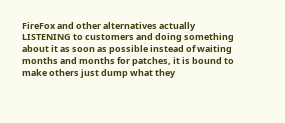FireFox and other alternatives actually LISTENING to customers and doing something about it as soon as possible instead of waiting months and months for patches, it is bound to make others just dump what they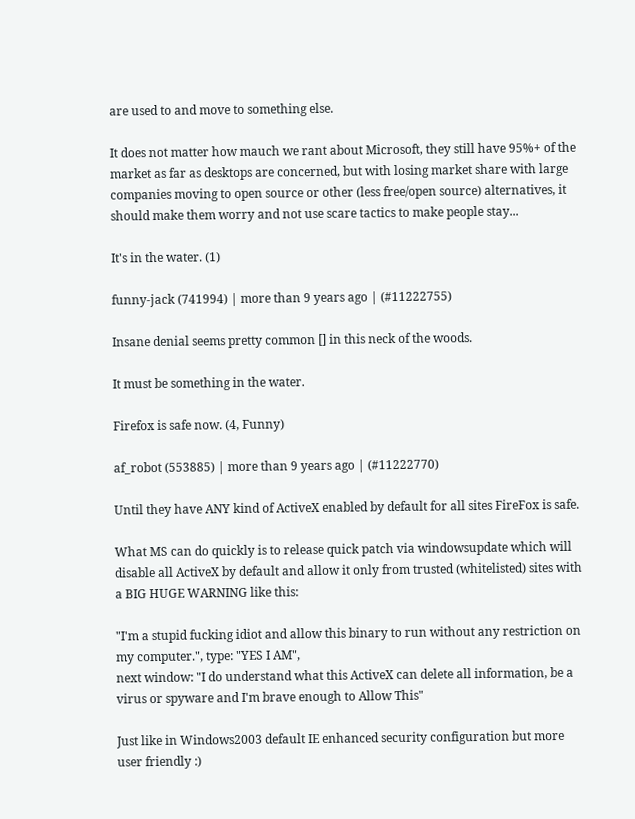are used to and move to something else.

It does not matter how mauch we rant about Microsoft, they still have 95%+ of the market as far as desktops are concerned, but with losing market share with large companies moving to open source or other (less free/open source) alternatives, it should make them worry and not use scare tactics to make people stay...

It's in the water. (1)

funny-jack (741994) | more than 9 years ago | (#11222755)

Insane denial seems pretty common [] in this neck of the woods.

It must be something in the water.

Firefox is safe now. (4, Funny)

af_robot (553885) | more than 9 years ago | (#11222770)

Until they have ANY kind of ActiveX enabled by default for all sites FireFox is safe.

What MS can do quickly is to release quick patch via windowsupdate which will disable all ActiveX by default and allow it only from trusted (whitelisted) sites with a BIG HUGE WARNING like this:

"I'm a stupid fucking idiot and allow this binary to run without any restriction on my computer.", type: "YES I AM",
next window: "I do understand what this ActiveX can delete all information, be a virus or spyware and I'm brave enough to Allow This"

Just like in Windows2003 default IE enhanced security configuration but more user friendly :)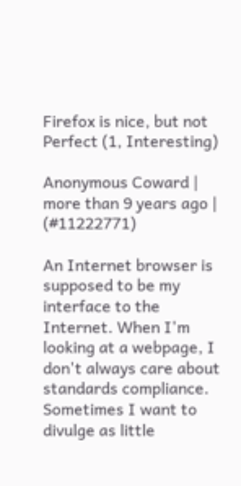Firefox is nice, but not Perfect (1, Interesting)

Anonymous Coward | more than 9 years ago | (#11222771)

An Internet browser is supposed to be my interface to the Internet. When I'm looking at a webpage, I don't always care about standards compliance. Sometimes I want to divulge as little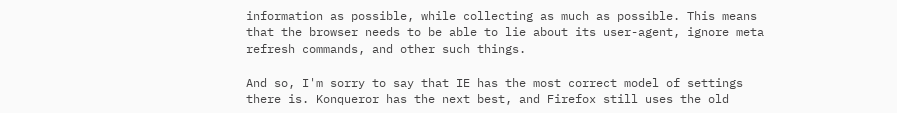information as possible, while collecting as much as possible. This means that the browser needs to be able to lie about its user-agent, ignore meta refresh commands, and other such things.

And so, I'm sorry to say that IE has the most correct model of settings there is. Konqueror has the next best, and Firefox still uses the old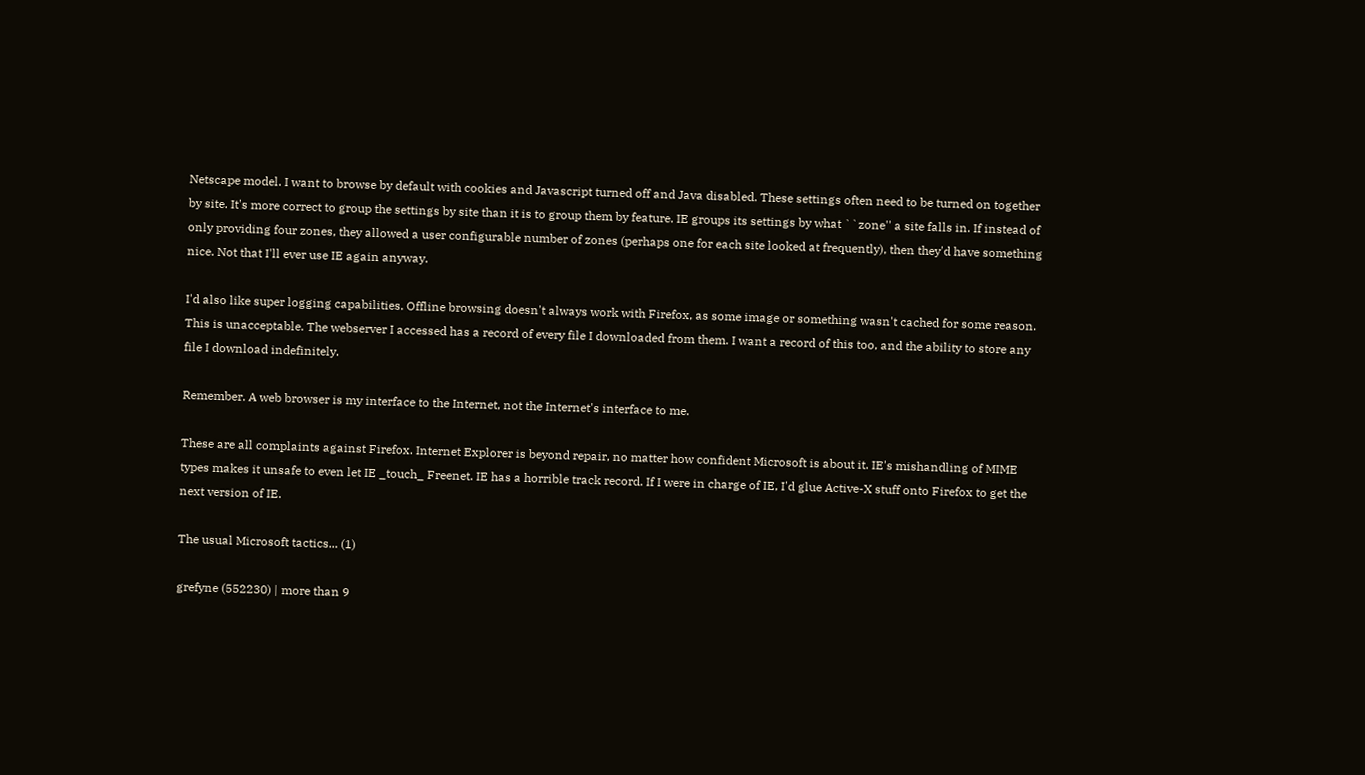Netscape model. I want to browse by default with cookies and Javascript turned off and Java disabled. These settings often need to be turned on together by site. It's more correct to group the settings by site than it is to group them by feature. IE groups its settings by what ``zone'' a site falls in. If instead of only providing four zones, they allowed a user configurable number of zones (perhaps one for each site looked at frequently), then they'd have something nice. Not that I'll ever use IE again anyway.

I'd also like super logging capabilities. Offline browsing doesn't always work with Firefox, as some image or something wasn't cached for some reason. This is unacceptable. The webserver I accessed has a record of every file I downloaded from them. I want a record of this too, and the ability to store any file I download indefinitely.

Remember. A web browser is my interface to the Internet, not the Internet's interface to me.

These are all complaints against Firefox. Internet Explorer is beyond repair, no matter how confident Microsoft is about it. IE's mishandling of MIME types makes it unsafe to even let IE _touch_ Freenet. IE has a horrible track record. If I were in charge of IE, I'd glue Active-X stuff onto Firefox to get the next version of IE.

The usual Microsoft tactics... (1)

grefyne (552230) | more than 9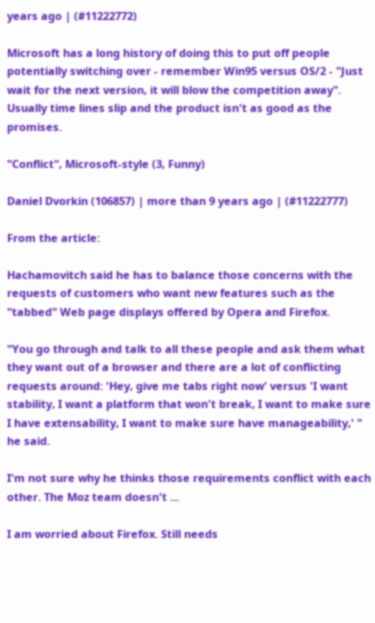years ago | (#11222772)

Microsoft has a long history of doing this to put off people potentially switching over - remember Win95 versus OS/2 - "Just wait for the next version, it will blow the competition away". Usually time lines slip and the product isn't as good as the promises.

"Conflict", Microsoft-style (3, Funny)

Daniel Dvorkin (106857) | more than 9 years ago | (#11222777)

From the article:

Hachamovitch said he has to balance those concerns with the requests of customers who want new features such as the "tabbed" Web page displays offered by Opera and Firefox.

"You go through and talk to all these people and ask them what they want out of a browser and there are a lot of conflicting requests around: 'Hey, give me tabs right now' versus 'I want stability, I want a platform that won't break, I want to make sure I have extensability, I want to make sure have manageability,' " he said.

I'm not sure why he thinks those requirements conflict with each other. The Moz team doesn't ...

I am worried about Firefox. Still needs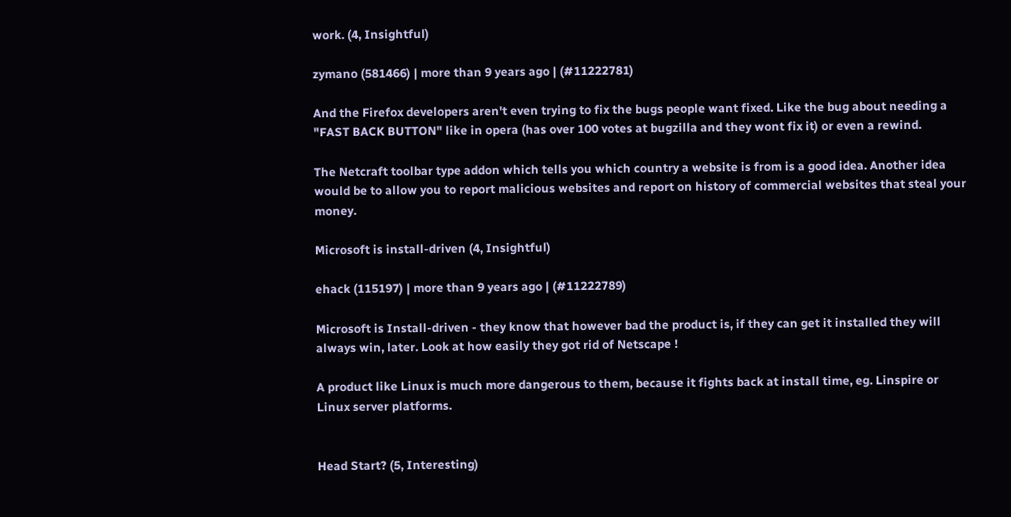work. (4, Insightful)

zymano (581466) | more than 9 years ago | (#11222781)

And the Firefox developers aren't even trying to fix the bugs people want fixed. Like the bug about needing a "FAST BACK BUTTON" like in opera (has over 100 votes at bugzilla and they wont fix it) or even a rewind.

The Netcraft toolbar type addon which tells you which country a website is from is a good idea. Another idea would be to allow you to report malicious websites and report on history of commercial websites that steal your money.

Microsoft is install-driven (4, Insightful)

ehack (115197) | more than 9 years ago | (#11222789)

Microsoft is Install-driven - they know that however bad the product is, if they can get it installed they will always win, later. Look at how easily they got rid of Netscape !

A product like Linux is much more dangerous to them, because it fights back at install time, eg. Linspire or Linux server platforms.


Head Start? (5, Interesting)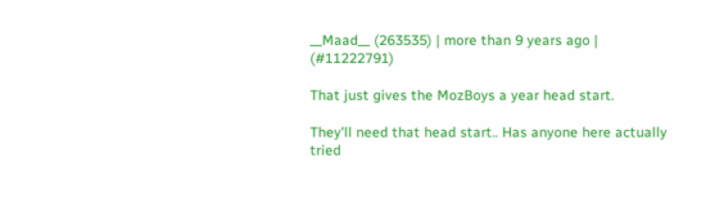__Maad__ (263535) | more than 9 years ago | (#11222791)

That just gives the MozBoys a year head start.

They'll need that head start.. Has anyone here actually tried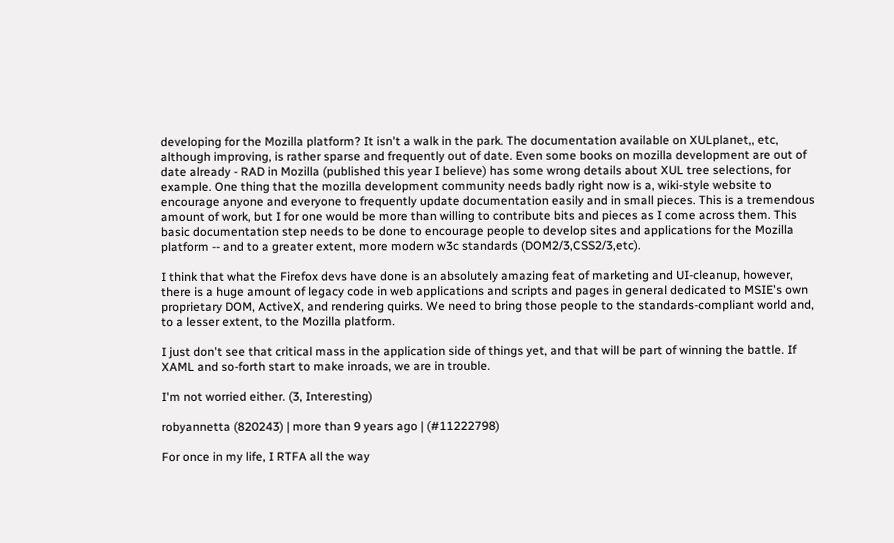developing for the Mozilla platform? It isn't a walk in the park. The documentation available on XULplanet,, etc, although improving, is rather sparse and frequently out of date. Even some books on mozilla development are out of date already - RAD in Mozilla (published this year I believe) has some wrong details about XUL tree selections, for example. One thing that the mozilla development community needs badly right now is a, wiki-style website to encourage anyone and everyone to frequently update documentation easily and in small pieces. This is a tremendous amount of work, but I for one would be more than willing to contribute bits and pieces as I come across them. This basic documentation step needs to be done to encourage people to develop sites and applications for the Mozilla platform -- and to a greater extent, more modern w3c standards (DOM2/3,CSS2/3,etc).

I think that what the Firefox devs have done is an absolutely amazing feat of marketing and UI-cleanup, however, there is a huge amount of legacy code in web applications and scripts and pages in general dedicated to MSIE's own proprietary DOM, ActiveX, and rendering quirks. We need to bring those people to the standards-compliant world and, to a lesser extent, to the Mozilla platform.

I just don't see that critical mass in the application side of things yet, and that will be part of winning the battle. If XAML and so-forth start to make inroads, we are in trouble.

I'm not worried either. (3, Interesting)

robyannetta (820243) | more than 9 years ago | (#11222798)

For once in my life, I RTFA all the way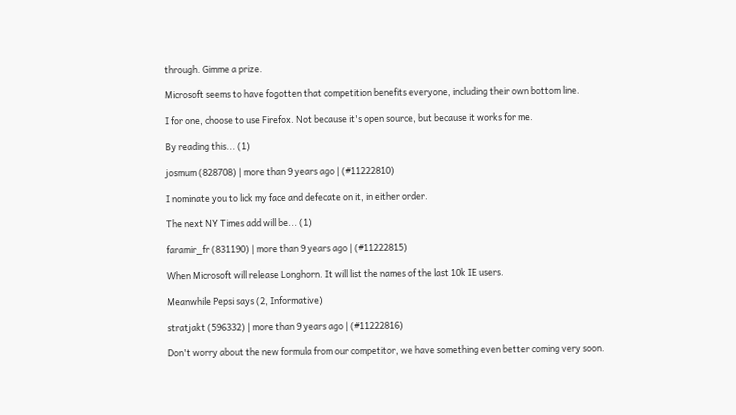through. Gimme a prize.

Microsoft seems to have fogotten that competition benefits everyone, including their own bottom line.

I for one, choose to use Firefox. Not because it's open source, but because it works for me.

By reading this... (1)

josmum (828708) | more than 9 years ago | (#11222810)

I nominate you to lick my face and defecate on it, in either order.

The next NY Times add will be... (1)

faramir_fr (831190) | more than 9 years ago | (#11222815)

When Microsoft will release Longhorn. It will list the names of the last 10k IE users.

Meanwhile Pepsi says (2, Informative)

stratjakt (596332) | more than 9 years ago | (#11222816)

Don't worry about the new formula from our competitor, we have something even better coming very soon.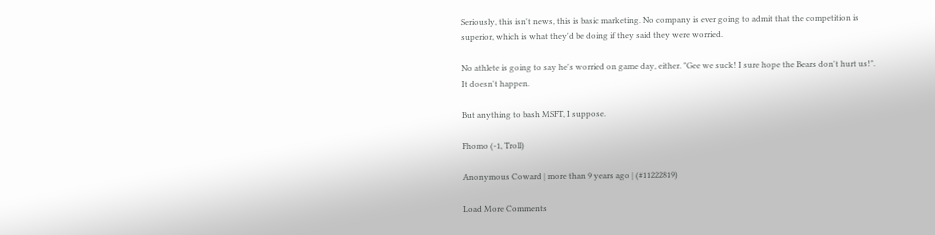Seriously, this isn't news, this is basic marketing. No company is ever going to admit that the competition is superior, which is what they'd be doing if they said they were worried.

No athlete is going to say he's worried on game day, either. "Gee we suck! I sure hope the Bears don't hurt us!". It doesn't happen.

But anything to bash MSFT, I suppose.

Fhomo (-1, Troll)

Anonymous Coward | more than 9 years ago | (#11222819)

Load More Comments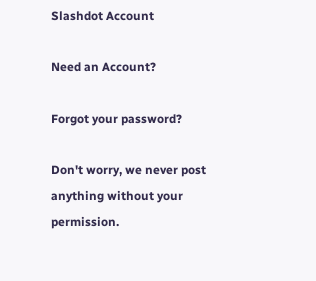Slashdot Account

Need an Account?

Forgot your password?

Don't worry, we never post anything without your permission.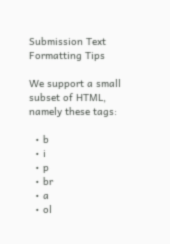Submission Text Formatting Tips

We support a small subset of HTML, namely these tags:

  • b
  • i
  • p
  • br
  • a
  • ol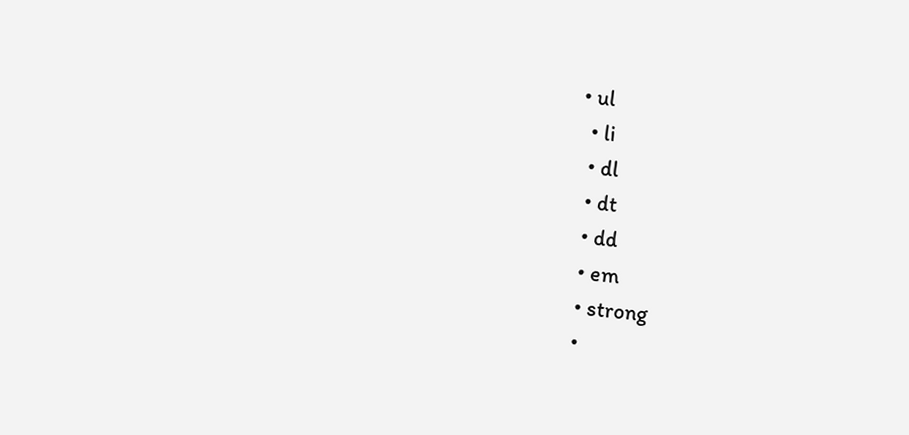• ul
  • li
  • dl
  • dt
  • dd
  • em
  • strong
  •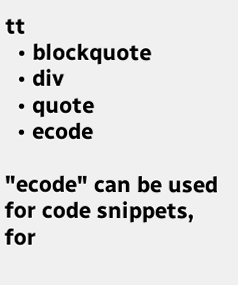tt
  • blockquote
  • div
  • quote
  • ecode

"ecode" can be used for code snippets, for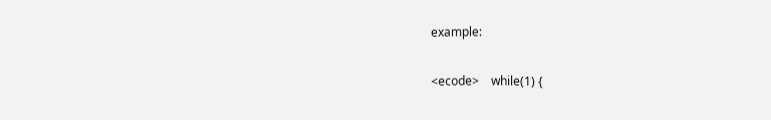example:

<ecode>    while(1) {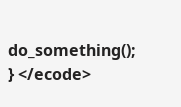do_something(); } </ecode>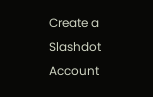Create a Slashdot Account